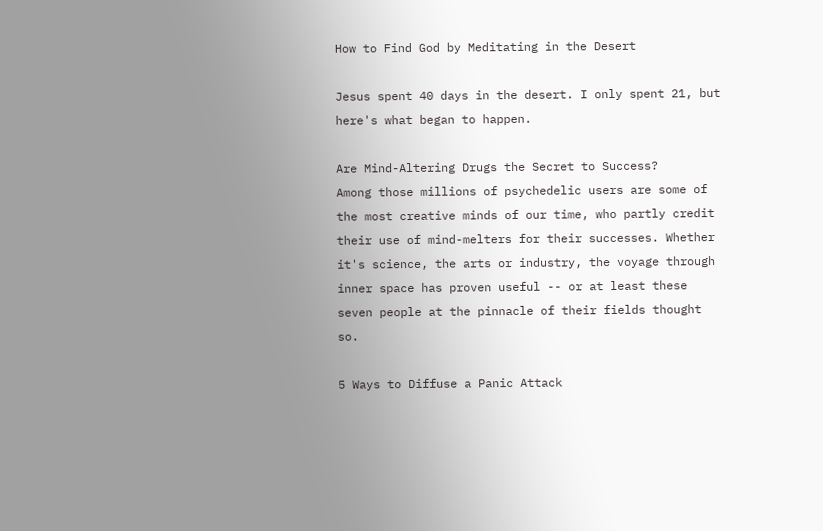How to Find God by Meditating in the Desert

Jesus spent 40 days in the desert. I only spent 21, but here's what began to happen.

Are Mind-Altering Drugs the Secret to Success?
Among those millions of psychedelic users are some of the most creative minds of our time, who partly credit their use of mind-melters for their successes. Whether it's science, the arts or industry, the voyage through inner space has proven useful -- or at least these seven people at the pinnacle of their fields thought so.

5 Ways to Diffuse a Panic Attack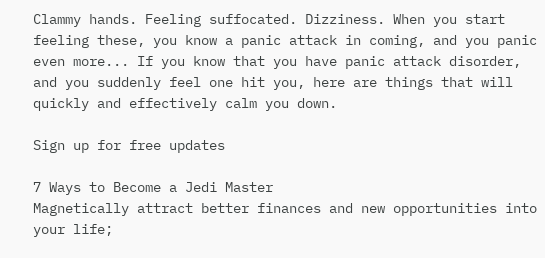Clammy hands. Feeling suffocated. Dizziness. When you start feeling these, you know a panic attack in coming, and you panic even more... If you know that you have panic attack disorder, and you suddenly feel one hit you, here are things that will quickly and effectively calm you down.

Sign up for free updates

7 Ways to Become a Jedi Master
Magnetically attract better finances and new opportunities into your life;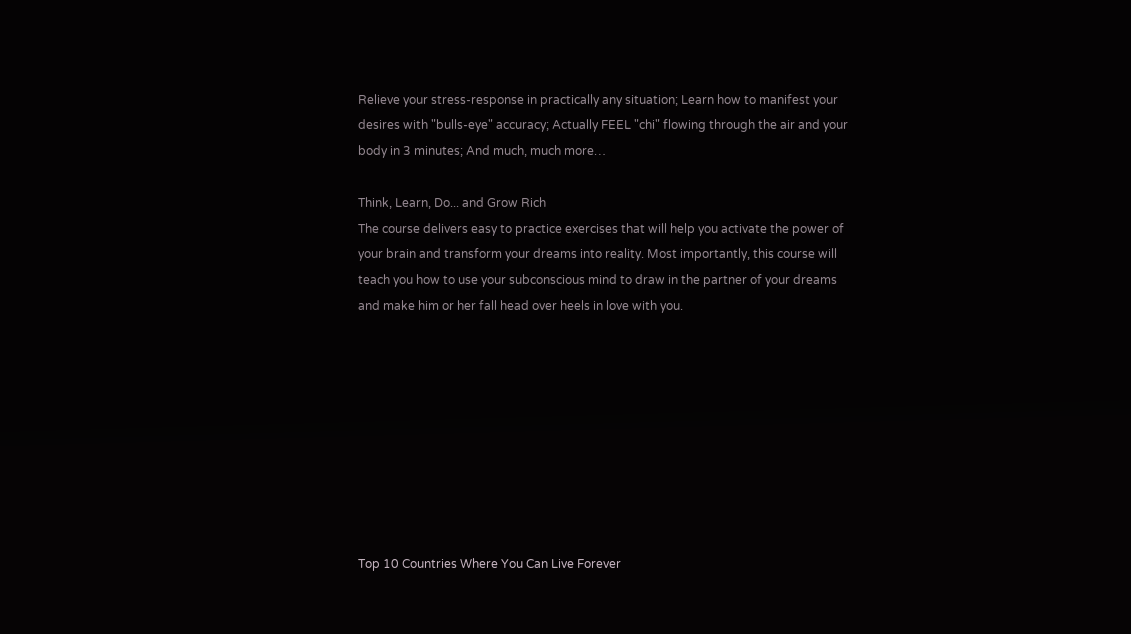Relieve your stress-response in practically any situation; Learn how to manifest your desires with "bulls-eye" accuracy; Actually FEEL "chi" flowing through the air and your body in 3 minutes; And much, much more…

Think, Learn, Do... and Grow Rich
The course delivers easy to practice exercises that will help you activate the power of your brain and transform your dreams into reality. Most importantly, this course will teach you how to use your subconscious mind to draw in the partner of your dreams and make him or her fall head over heels in love with you.









Top 10 Countries Where You Can Live Forever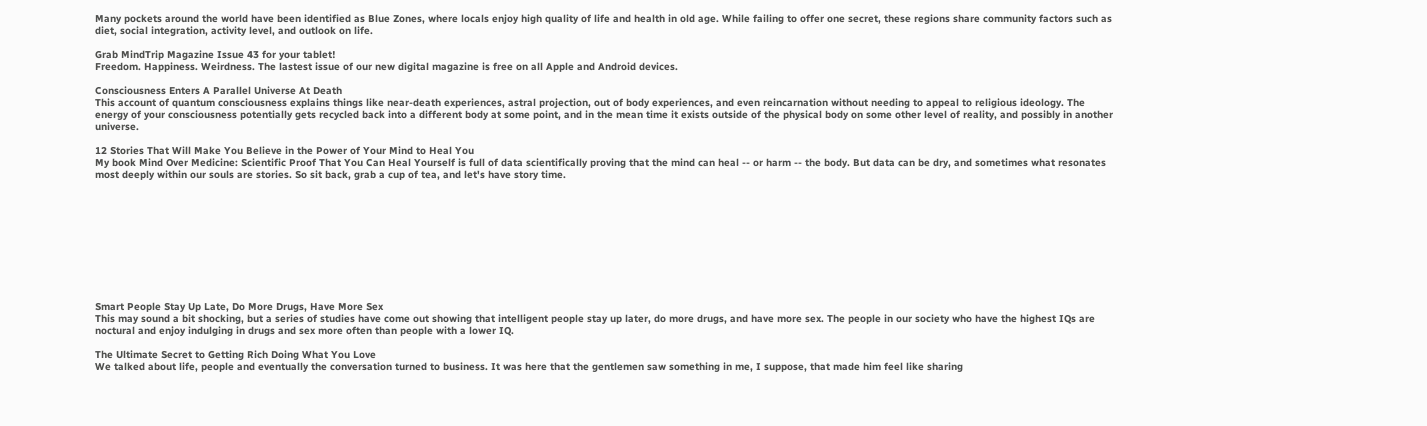Many pockets around the world have been identified as Blue Zones, where locals enjoy high quality of life and health in old age. While failing to offer one secret, these regions share community factors such as diet, social integration, activity level, and outlook on life.

Grab MindTrip Magazine Issue 43 for your tablet!
Freedom. Happiness. Weirdness. The lastest issue of our new digital magazine is free on all Apple and Android devices.

Consciousness Enters A Parallel Universe At Death
This account of quantum consciousness explains things like near-death experiences, astral projection, out of body experiences, and even reincarnation without needing to appeal to religious ideology. The energy of your consciousness potentially gets recycled back into a different body at some point, and in the mean time it exists outside of the physical body on some other level of reality, and possibly in another universe.

12 Stories That Will Make You Believe in the Power of Your Mind to Heal You
My book Mind Over Medicine: Scientific Proof That You Can Heal Yourself is full of data scientifically proving that the mind can heal -- or harm -- the body. But data can be dry, and sometimes what resonates most deeply within our souls are stories. So sit back, grab a cup of tea, and let's have story time.










Smart People Stay Up Late, Do More Drugs, Have More Sex
This may sound a bit shocking, but a series of studies have come out showing that intelligent people stay up later, do more drugs, and have more sex. The people in our society who have the highest IQs are noctural and enjoy indulging in drugs and sex more often than people with a lower IQ.

The Ultimate Secret to Getting Rich Doing What You Love
We talked about life, people and eventually the conversation turned to business. It was here that the gentlemen saw something in me, I suppose, that made him feel like sharing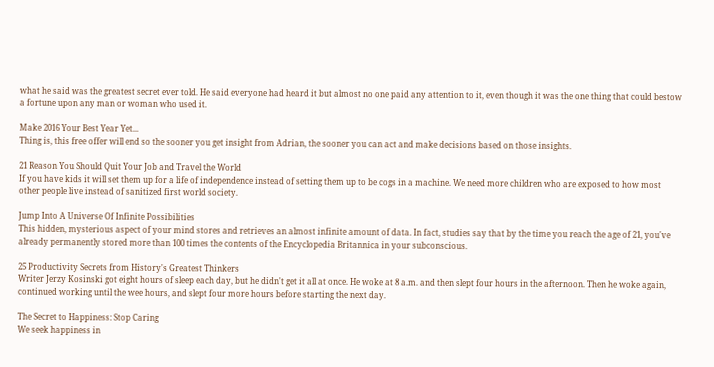what he said was the greatest secret ever told. He said everyone had heard it but almost no one paid any attention to it, even though it was the one thing that could bestow a fortune upon any man or woman who used it.

Make 2016 Your Best Year Yet...
Thing is, this free offer will end so the sooner you get insight from Adrian, the sooner you can act and make decisions based on those insights.

21 Reason You Should Quit Your Job and Travel the World
If you have kids it will set them up for a life of independence instead of setting them up to be cogs in a machine. We need more children who are exposed to how most other people live instead of sanitized first world society.

Jump Into A Universe Of Infinite Possibilities
This hidden, mysterious aspect of your mind stores and retrieves an almost infinite amount of data. In fact, studies say that by the time you reach the age of 21, you've already permanently stored more than 100 times the contents of the Encyclopedia Britannica in your subconscious.

25 Productivity Secrets from History's Greatest Thinkers
Writer Jerzy Kosinski got eight hours of sleep each day, but he didn't get it all at once. He woke at 8 a.m. and then slept four hours in the afternoon. Then he woke again, continued working until the wee hours, and slept four more hours before starting the next day.

The Secret to Happiness: Stop Caring
We seek happiness in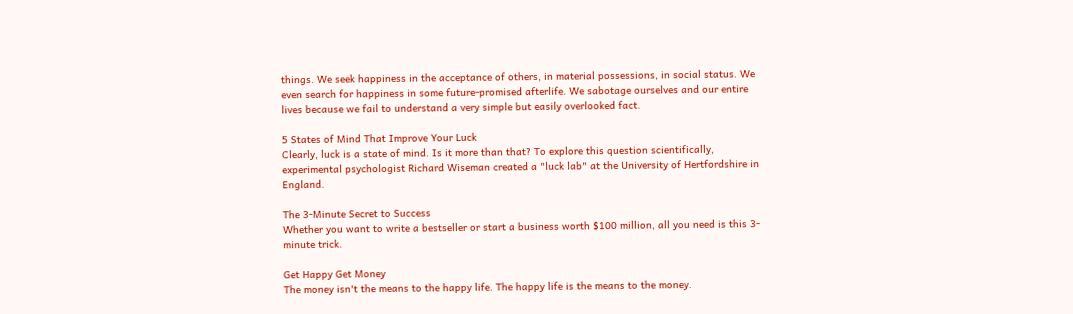things. We seek happiness in the acceptance of others, in material possessions, in social status. We even search for happiness in some future-promised afterlife. We sabotage ourselves and our entire lives because we fail to understand a very simple but easily overlooked fact.

5 States of Mind That Improve Your Luck
Clearly, luck is a state of mind. Is it more than that? To explore this question scientifically, experimental psychologist Richard Wiseman created a "luck lab" at the University of Hertfordshire in England.

The 3-Minute Secret to Success
Whether you want to write a bestseller or start a business worth $100 million, all you need is this 3-minute trick.

Get Happy Get Money
The money isn't the means to the happy life. The happy life is the means to the money.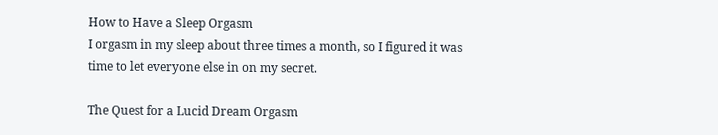How to Have a Sleep Orgasm
I orgasm in my sleep about three times a month, so I figured it was time to let everyone else in on my secret.

The Quest for a Lucid Dream Orgasm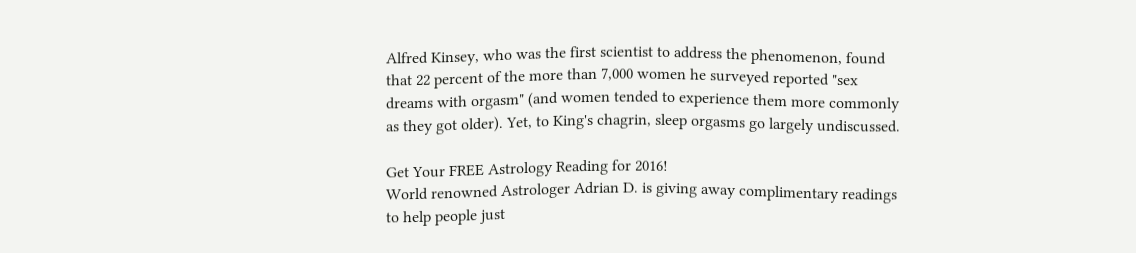Alfred Kinsey, who was the first scientist to address the phenomenon, found that 22 percent of the more than 7,000 women he surveyed reported "sex dreams with orgasm" (and women tended to experience them more commonly as they got older). Yet, to King's chagrin, sleep orgasms go largely undiscussed.

Get Your FREE Astrology Reading for 2016!
World renowned Astrologer Adrian D. is giving away complimentary readings to help people just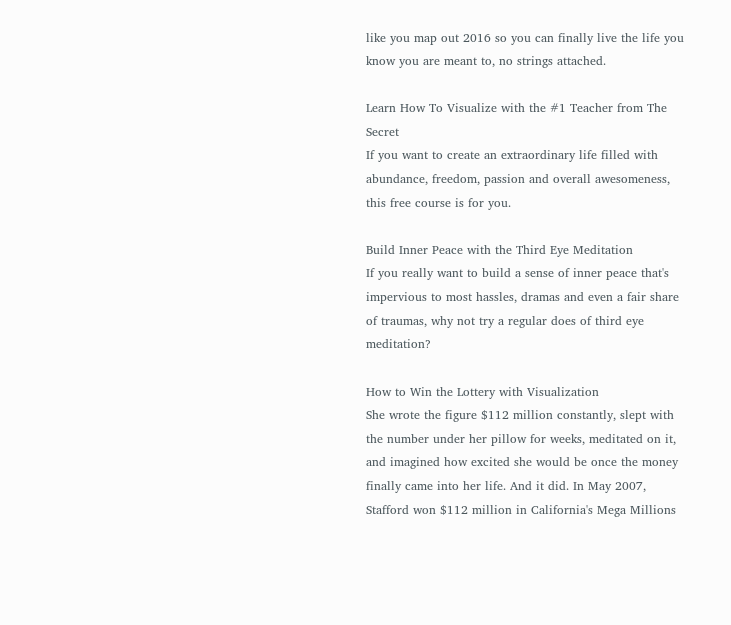like you map out 2016 so you can finally live the life you know you are meant to, no strings attached.

Learn How To Visualize with the #1 Teacher from The Secret
If you want to create an extraordinary life filled with abundance, freedom, passion and overall awesomeness, this free course is for you.

Build Inner Peace with the Third Eye Meditation
If you really want to build a sense of inner peace that's impervious to most hassles, dramas and even a fair share of traumas, why not try a regular does of third eye meditation?

How to Win the Lottery with Visualization
She wrote the figure $112 million constantly, slept with the number under her pillow for weeks, meditated on it, and imagined how excited she would be once the money finally came into her life. And it did. In May 2007, Stafford won $112 million in California's Mega Millions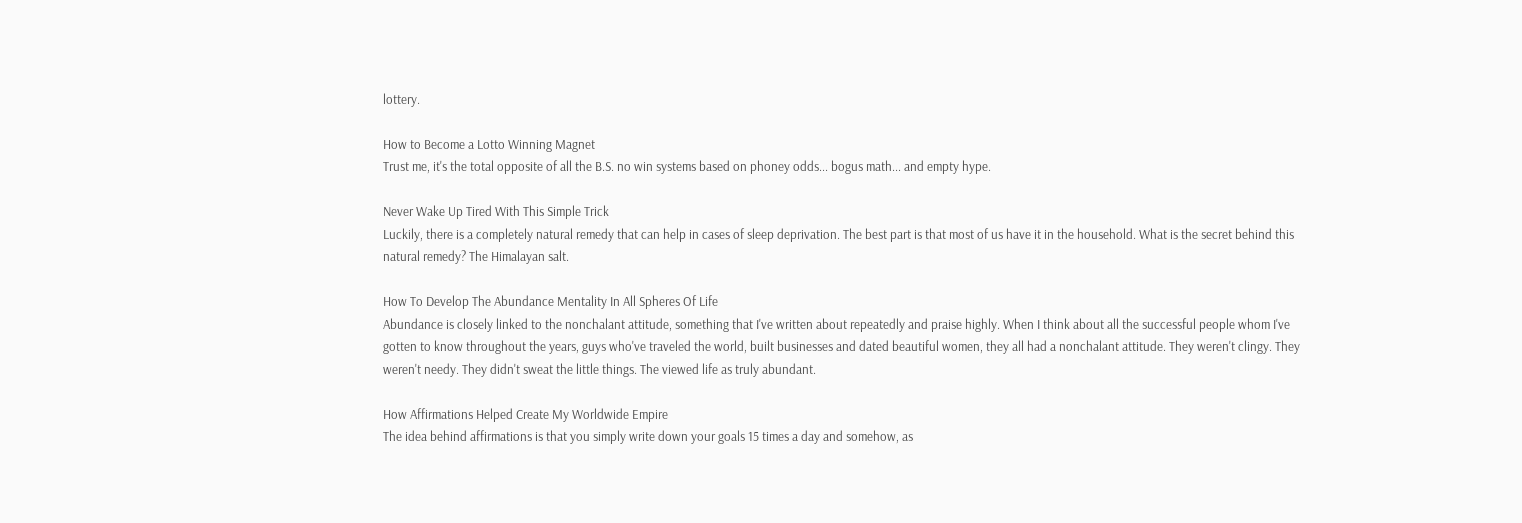lottery.

How to Become a Lotto Winning Magnet
Trust me, it's the total opposite of all the B.S. no win systems based on phoney odds... bogus math... and empty hype.

Never Wake Up Tired With This Simple Trick
Luckily, there is a completely natural remedy that can help in cases of sleep deprivation. The best part is that most of us have it in the household. What is the secret behind this natural remedy? The Himalayan salt.

How To Develop The Abundance Mentality In All Spheres Of Life
Abundance is closely linked to the nonchalant attitude, something that I've written about repeatedly and praise highly. When I think about all the successful people whom I've gotten to know throughout the years, guys who've traveled the world, built businesses and dated beautiful women, they all had a nonchalant attitude. They weren't clingy. They weren't needy. They didn't sweat the little things. The viewed life as truly abundant.

How Affirmations Helped Create My Worldwide Empire
The idea behind affirmations is that you simply write down your goals 15 times a day and somehow, as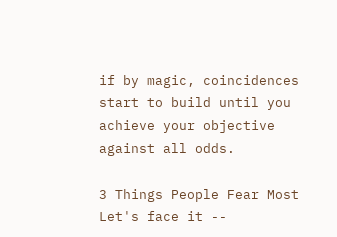if by magic, coincidences start to build until you achieve your objective against all odds.

3 Things People Fear Most
Let's face it --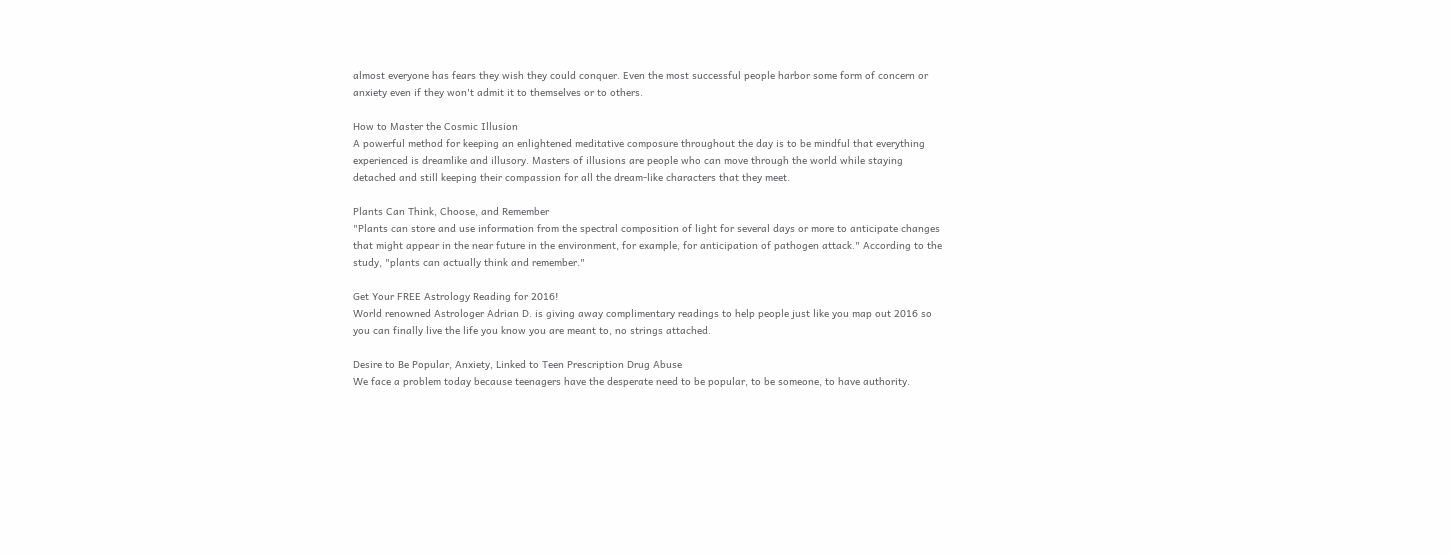almost everyone has fears they wish they could conquer. Even the most successful people harbor some form of concern or anxiety even if they won't admit it to themselves or to others.

How to Master the Cosmic Illusion
A powerful method for keeping an enlightened meditative composure throughout the day is to be mindful that everything experienced is dreamlike and illusory. Masters of illusions are people who can move through the world while staying detached and still keeping their compassion for all the dream-like characters that they meet.

Plants Can Think, Choose, and Remember
"Plants can store and use information from the spectral composition of light for several days or more to anticipate changes that might appear in the near future in the environment, for example, for anticipation of pathogen attack." According to the study, "plants can actually think and remember."

Get Your FREE Astrology Reading for 2016!
World renowned Astrologer Adrian D. is giving away complimentary readings to help people just like you map out 2016 so you can finally live the life you know you are meant to, no strings attached.

Desire to Be Popular, Anxiety, Linked to Teen Prescription Drug Abuse
We face a problem today because teenagers have the desperate need to be popular, to be someone, to have authority.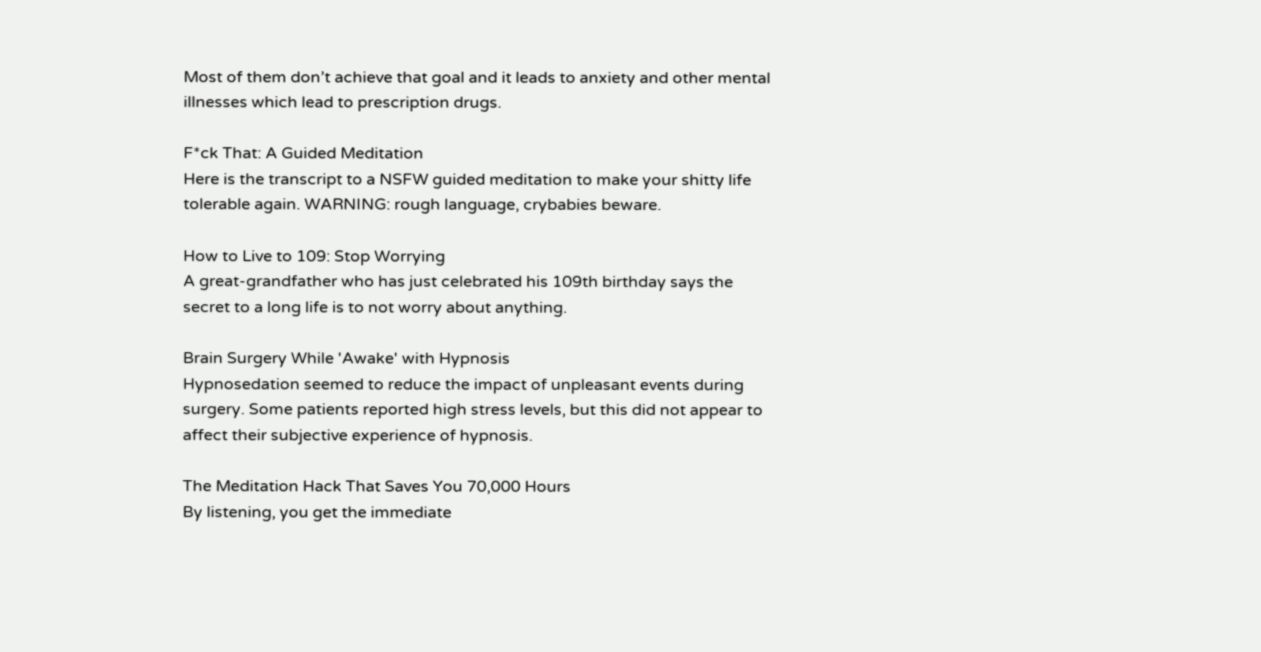Most of them don’t achieve that goal and it leads to anxiety and other mental illnesses which lead to prescription drugs.

F*ck That: A Guided Meditation
Here is the transcript to a NSFW guided meditation to make your shitty life tolerable again. WARNING: rough language, crybabies beware.

How to Live to 109: Stop Worrying
A great-grandfather who has just celebrated his 109th birthday says the secret to a long life is to not worry about anything.

Brain Surgery While 'Awake' with Hypnosis
Hypnosedation seemed to reduce the impact of unpleasant events during surgery. Some patients reported high stress levels, but this did not appear to affect their subjective experience of hypnosis.

The Meditation Hack That Saves You 70,000 Hours
By listening, you get the immediate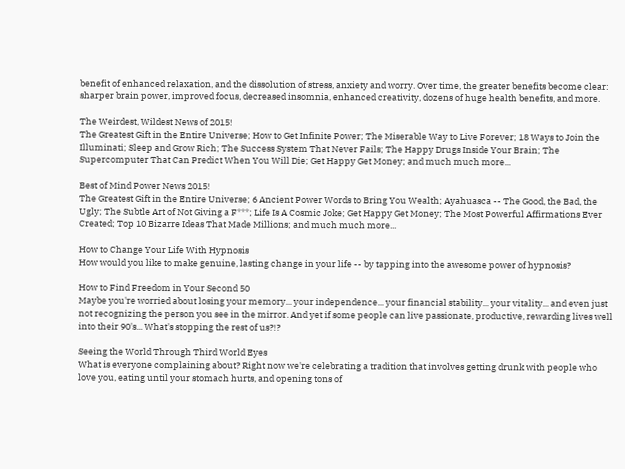benefit of enhanced relaxation, and the dissolution of stress, anxiety and worry. Over time, the greater benefits become clear: sharper brain power, improved focus, decreased insomnia, enhanced creativity, dozens of huge health benefits, and more.

The Weirdest, Wildest News of 2015!
The Greatest Gift in the Entire Universe; How to Get Infinite Power; The Miserable Way to Live Forever; 18 Ways to Join the Illuminati; Sleep and Grow Rich; The Success System That Never Fails; The Happy Drugs Inside Your Brain; The Supercomputer That Can Predict When You Will Die; Get Happy Get Money; and much much more...

Best of Mind Power News 2015!
The Greatest Gift in the Entire Universe; 6 Ancient Power Words to Bring You Wealth; Ayahuasca -- The Good, the Bad, the Ugly; The Subtle Art of Not Giving a F***; Life Is A Cosmic Joke; Get Happy Get Money; The Most Powerful Affirmations Ever Created; Top 10 Bizarre Ideas That Made Millions; and much much more...

How to Change Your Life With Hypnosis
How would you like to make genuine, lasting change in your life -- by tapping into the awesome power of hypnosis?

How to Find Freedom in Your Second 50
Maybe you're worried about losing your memory... your independence... your financial stability... your vitality... and even just not recognizing the person you see in the mirror. And yet if some people can live passionate, productive, rewarding lives well into their 90's... What's stopping the rest of us?!?

Seeing the World Through Third World Eyes
What is everyone complaining about? Right now we're celebrating a tradition that involves getting drunk with people who love you, eating until your stomach hurts, and opening tons of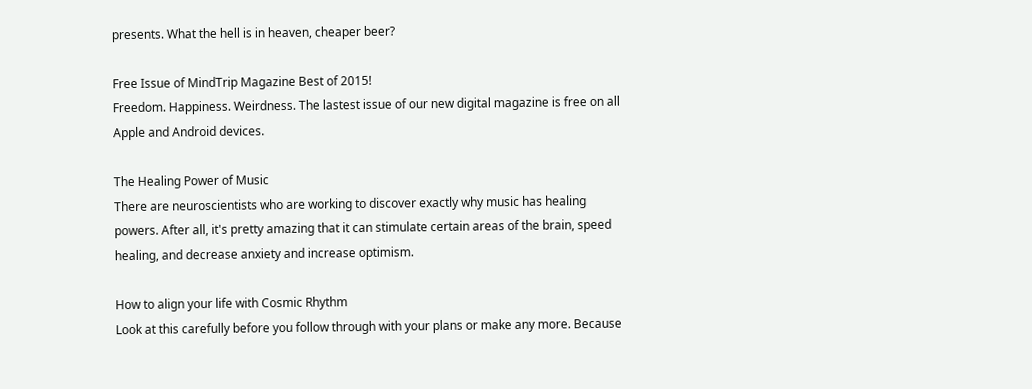presents. What the hell is in heaven, cheaper beer?

Free Issue of MindTrip Magazine Best of 2015!
Freedom. Happiness. Weirdness. The lastest issue of our new digital magazine is free on all Apple and Android devices.

The Healing Power of Music
There are neuroscientists who are working to discover exactly why music has healing powers. After all, it's pretty amazing that it can stimulate certain areas of the brain, speed healing, and decrease anxiety and increase optimism.

How to align your life with Cosmic Rhythm
Look at this carefully before you follow through with your plans or make any more. Because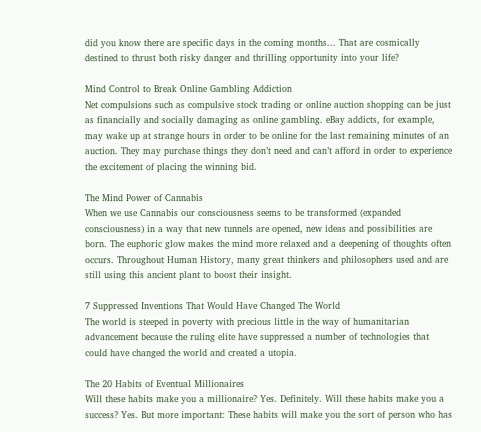did you know there are specific days in the coming months... That are cosmically destined to thrust both risky danger and thrilling opportunity into your life?

Mind Control to Break Online Gambling Addiction
Net compulsions such as compulsive stock trading or online auction shopping can be just as financially and socially damaging as online gambling. eBay addicts, for example, may wake up at strange hours in order to be online for the last remaining minutes of an auction. They may purchase things they don’t need and can’t afford in order to experience the excitement of placing the winning bid.

The Mind Power of Cannabis
When we use Cannabis our consciousness seems to be transformed (expanded consciousness) in a way that new tunnels are opened, new ideas and possibilities are born. The euphoric glow makes the mind more relaxed and a deepening of thoughts often occurs. Throughout Human History, many great thinkers and philosophers used and are still using this ancient plant to boost their insight.

7 Suppressed Inventions That Would Have Changed The World
The world is steeped in poverty with precious little in the way of humanitarian advancement because the ruling elite have suppressed a number of technologies that could have changed the world and created a utopia.

The 20 Habits of Eventual Millionaires
Will these habits make you a millionaire? Yes. Definitely. Will these habits make you a success? Yes. But more important: These habits will make you the sort of person who has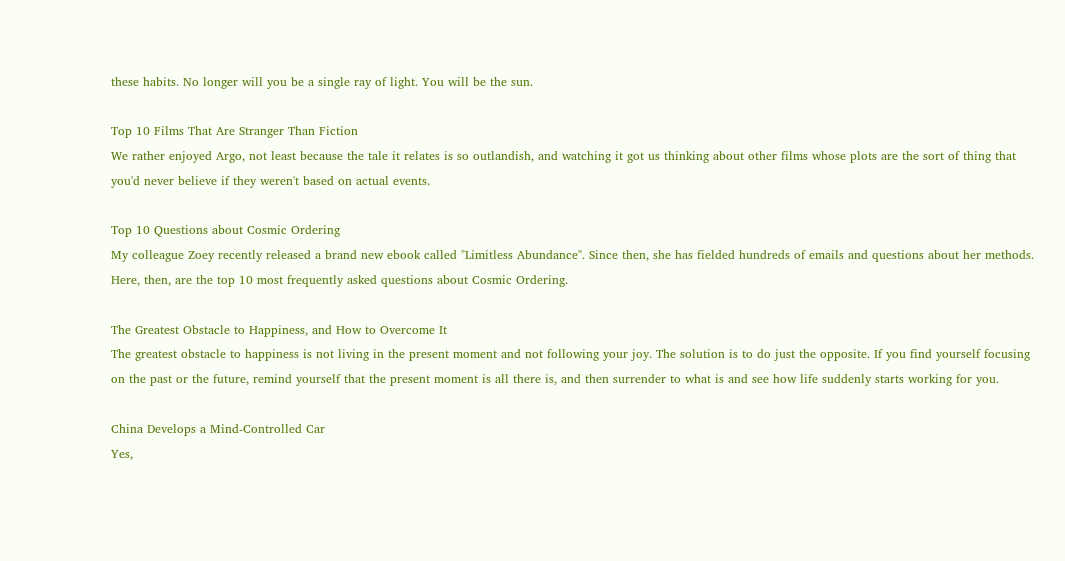these habits. No longer will you be a single ray of light. You will be the sun.

Top 10 Films That Are Stranger Than Fiction
We rather enjoyed Argo, not least because the tale it relates is so outlandish, and watching it got us thinking about other films whose plots are the sort of thing that you'd never believe if they weren't based on actual events.

Top 10 Questions about Cosmic Ordering
My colleague Zoey recently released a brand new ebook called "Limitless Abundance". Since then, she has fielded hundreds of emails and questions about her methods. Here, then, are the top 10 most frequently asked questions about Cosmic Ordering.

The Greatest Obstacle to Happiness, and How to Overcome It
The greatest obstacle to happiness is not living in the present moment and not following your joy. The solution is to do just the opposite. If you find yourself focusing on the past or the future, remind yourself that the present moment is all there is, and then surrender to what is and see how life suddenly starts working for you.

China Develops a Mind-Controlled Car
Yes,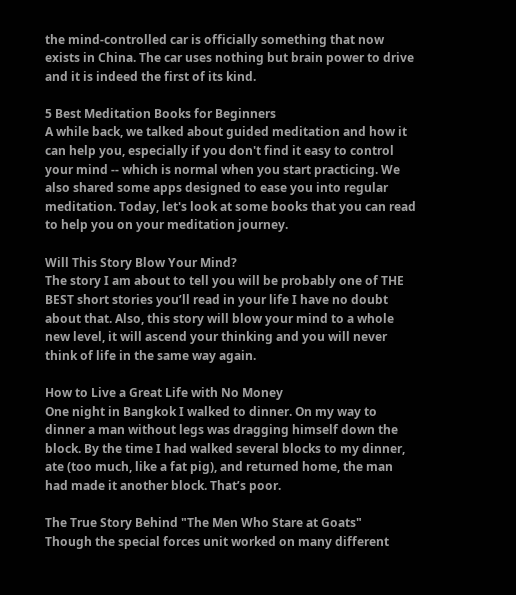the mind-controlled car is officially something that now exists in China. The car uses nothing but brain power to drive and it is indeed the first of its kind.

5 Best Meditation Books for Beginners
A while back, we talked about guided meditation and how it can help you, especially if you don't find it easy to control your mind -- which is normal when you start practicing. We also shared some apps designed to ease you into regular meditation. Today, let's look at some books that you can read to help you on your meditation journey.

Will This Story Blow Your Mind?
The story I am about to tell you will be probably one of THE BEST short stories you’ll read in your life I have no doubt about that. Also, this story will blow your mind to a whole new level, it will ascend your thinking and you will never think of life in the same way again.

How to Live a Great Life with No Money
One night in Bangkok I walked to dinner. On my way to dinner a man without legs was dragging himself down the block. By the time I had walked several blocks to my dinner, ate (too much, like a fat pig), and returned home, the man had made it another block. That’s poor.

The True Story Behind "The Men Who Stare at Goats"
Though the special forces unit worked on many different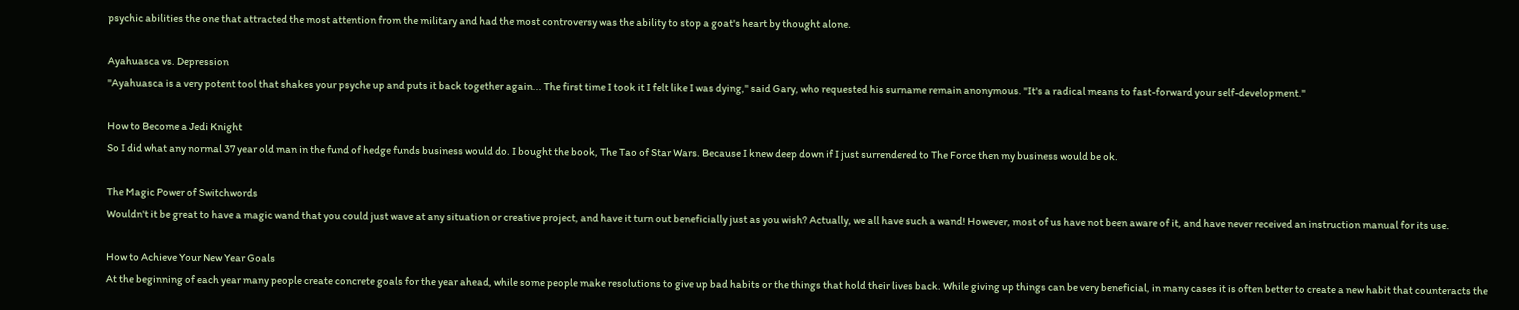psychic abilities the one that attracted the most attention from the military and had the most controversy was the ability to stop a goat's heart by thought alone.

Ayahuasca vs. Depression
"Ayahuasca is a very potent tool that shakes your psyche up and puts it back together again... The first time I took it I felt like I was dying," said Gary, who requested his surname remain anonymous. "It's a radical means to fast-forward your self-development."

How to Become a Jedi Knight
So I did what any normal 37 year old man in the fund of hedge funds business would do. I bought the book, The Tao of Star Wars. Because I knew deep down if I just surrendered to The Force then my business would be ok.

The Magic Power of Switchwords
Wouldn't it be great to have a magic wand that you could just wave at any situation or creative project, and have it turn out beneficially just as you wish? Actually, we all have such a wand! However, most of us have not been aware of it, and have never received an instruction manual for its use.

How to Achieve Your New Year Goals
At the beginning of each year many people create concrete goals for the year ahead, while some people make resolutions to give up bad habits or the things that hold their lives back. While giving up things can be very beneficial, in many cases it is often better to create a new habit that counteracts the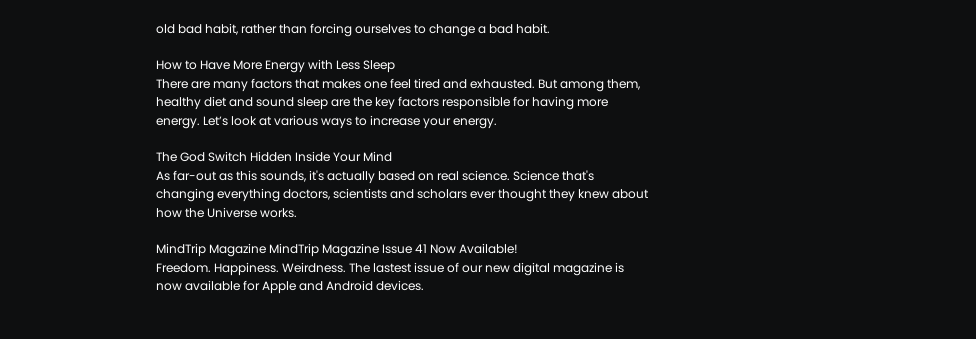old bad habit, rather than forcing ourselves to change a bad habit.

How to Have More Energy with Less Sleep
There are many factors that makes one feel tired and exhausted. But among them, healthy diet and sound sleep are the key factors responsible for having more energy. Let’s look at various ways to increase your energy.

The God Switch Hidden Inside Your Mind
As far-out as this sounds, it's actually based on real science. Science that's changing everything doctors, scientists and scholars ever thought they knew about how the Universe works.

MindTrip Magazine MindTrip Magazine Issue 41 Now Available!
Freedom. Happiness. Weirdness. The lastest issue of our new digital magazine is now available for Apple and Android devices.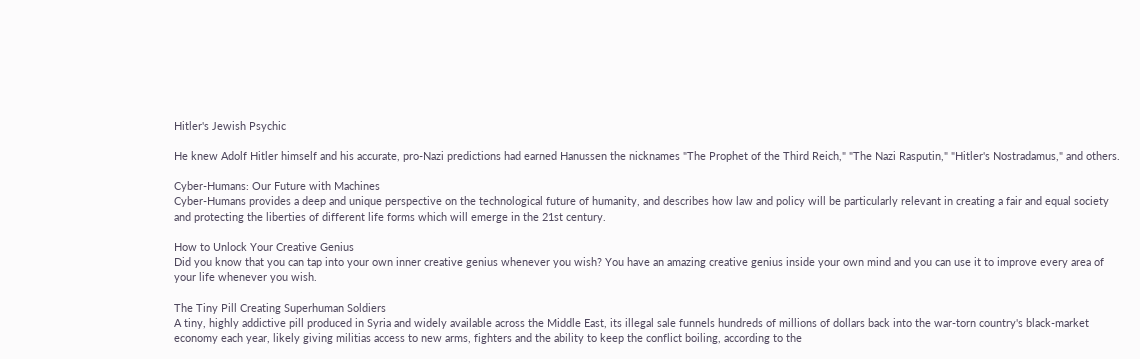Hitler's Jewish Psychic

He knew Adolf Hitler himself and his accurate, pro-Nazi predictions had earned Hanussen the nicknames "The Prophet of the Third Reich," "The Nazi Rasputin," "Hitler's Nostradamus," and others.

Cyber-Humans: Our Future with Machines
Cyber-Humans provides a deep and unique perspective on the technological future of humanity, and describes how law and policy will be particularly relevant in creating a fair and equal society and protecting the liberties of different life forms which will emerge in the 21st century.

How to Unlock Your Creative Genius
Did you know that you can tap into your own inner creative genius whenever you wish? You have an amazing creative genius inside your own mind and you can use it to improve every area of your life whenever you wish.

The Tiny Pill Creating Superhuman Soldiers
A tiny, highly addictive pill produced in Syria and widely available across the Middle East, its illegal sale funnels hundreds of millions of dollars back into the war-torn country's black-market economy each year, likely giving militias access to new arms, fighters and the ability to keep the conflict boiling, according to the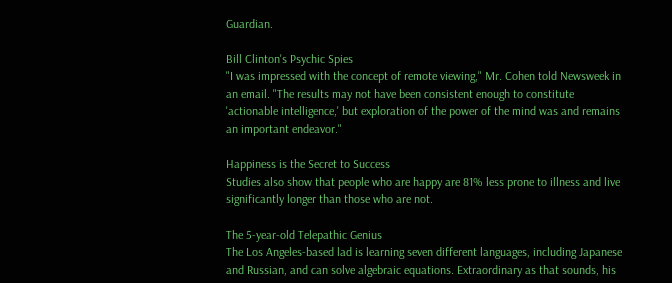Guardian.

Bill Clinton's Psychic Spies
"I was impressed with the concept of remote viewing," Mr. Cohen told Newsweek in an email. "The results may not have been consistent enough to constitute 'actionable intelligence,' but exploration of the power of the mind was and remains an important endeavor."

Happiness is the Secret to Success
Studies also show that people who are happy are 81% less prone to illness and live significantly longer than those who are not.

The 5-year-old Telepathic Genius
The Los Angeles-based lad is learning seven different languages, including Japanese and Russian, and can solve algebraic equations. Extraordinary as that sounds, his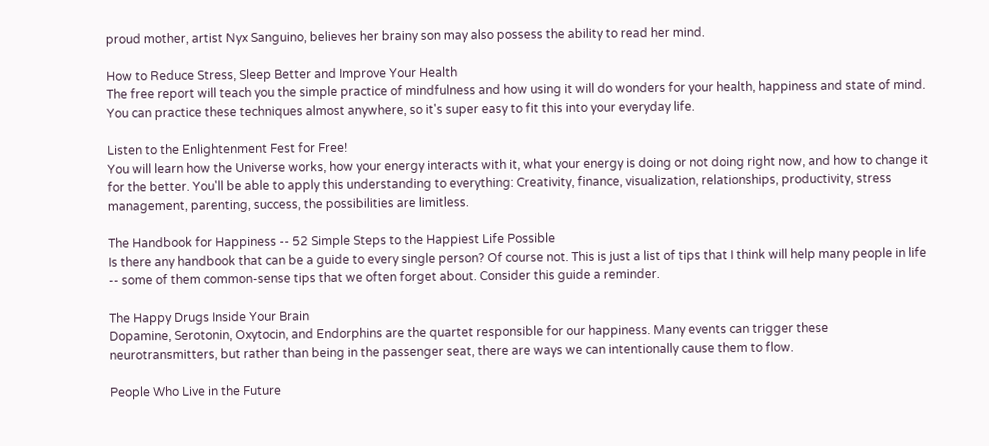proud mother, artist Nyx Sanguino, believes her brainy son may also possess the ability to read her mind.

How to Reduce Stress, Sleep Better and Improve Your Health
The free report will teach you the simple practice of mindfulness and how using it will do wonders for your health, happiness and state of mind. You can practice these techniques almost anywhere, so it's super easy to fit this into your everyday life.

Listen to the Enlightenment Fest for Free!
You will learn how the Universe works, how your energy interacts with it, what your energy is doing or not doing right now, and how to change it for the better. You'll be able to apply this understanding to everything: Creativity, finance, visualization, relationships, productivity, stress management, parenting, success, the possibilities are limitless.

The Handbook for Happiness -- 52 Simple Steps to the Happiest Life Possible
Is there any handbook that can be a guide to every single person? Of course not. This is just a list of tips that I think will help many people in life -- some of them common-sense tips that we often forget about. Consider this guide a reminder.

The Happy Drugs Inside Your Brain
Dopamine, Serotonin, Oxytocin, and Endorphins are the quartet responsible for our happiness. Many events can trigger these neurotransmitters, but rather than being in the passenger seat, there are ways we can intentionally cause them to flow.

People Who Live in the Future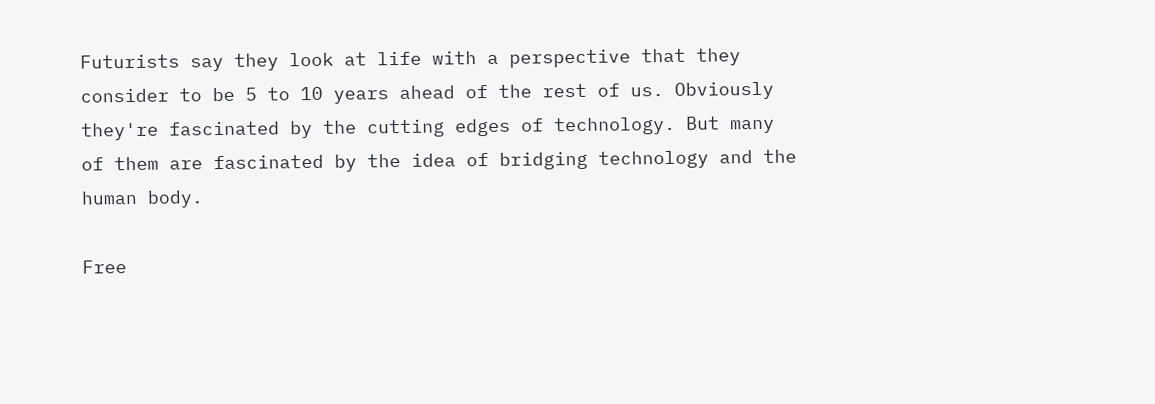Futurists say they look at life with a perspective that they consider to be 5 to 10 years ahead of the rest of us. Obviously they're fascinated by the cutting edges of technology. But many of them are fascinated by the idea of bridging technology and the human body.

Free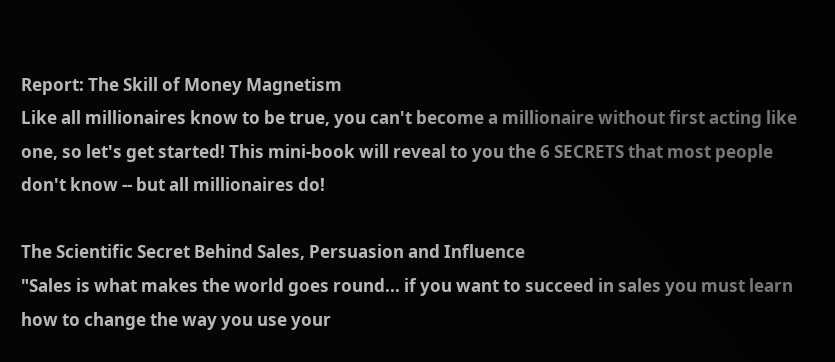Report: The Skill of Money Magnetism
Like all millionaires know to be true, you can't become a millionaire without first acting like one, so let's get started! This mini-book will reveal to you the 6 SECRETS that most people don't know -- but all millionaires do!

The Scientific Secret Behind Sales, Persuasion and Influence
"Sales is what makes the world goes round... if you want to succeed in sales you must learn how to change the way you use your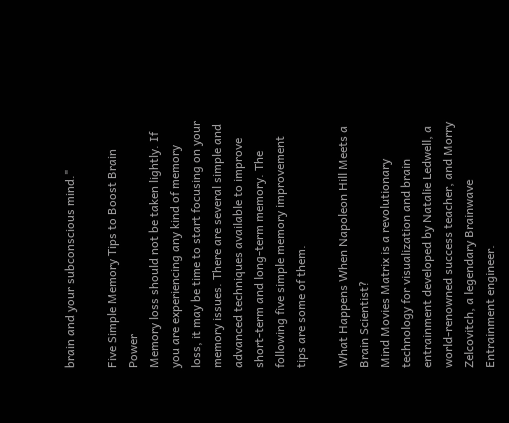brain and your subconscious mind."

Five Simple Memory Tips to Boost Brain Power
Memory loss should not be taken lightly. If you are experiencing any kind of memory loss, it may be time to start focusing on your memory issues. There are several simple and advanced techniques available to improve short-term and long-term memory. The following five simple memory improvement tips are some of them.

What Happens When Napoleon Hill Meets a Brain Scientist?
Mind Movies Matrix is a revolutionary technology for visualization and brain entrainment developed by Natalie Ledwell, a world-renowned success teacher, and Morry Zelcovitch, a legendary Brainwave Entrainment engineer.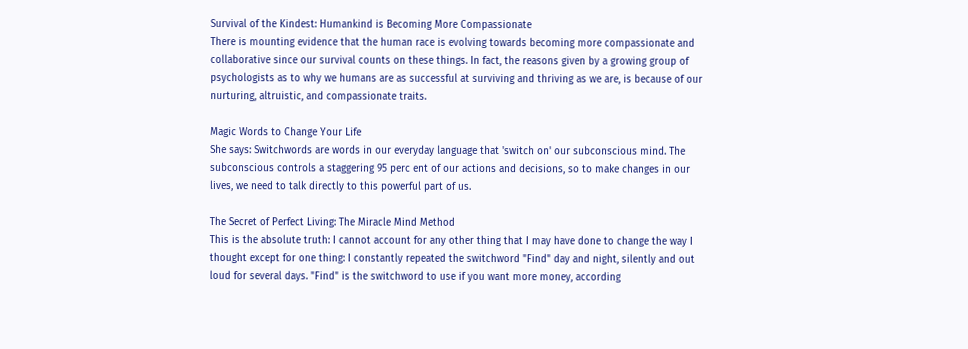Survival of the Kindest: Humankind is Becoming More Compassionate
There is mounting evidence that the human race is evolving towards becoming more compassionate and collaborative since our survival counts on these things. In fact, the reasons given by a growing group of psychologists as to why we humans are as successful at surviving and thriving as we are, is because of our nurturing, altruistic, and compassionate traits.

Magic Words to Change Your Life
She says: Switchwords are words in our everyday language that 'switch on' our subconscious mind. The subconscious controls a staggering 95 perc ent of our actions and decisions, so to make changes in our lives, we need to talk directly to this powerful part of us.

The Secret of Perfect Living: The Miracle Mind Method
This is the absolute truth: I cannot account for any other thing that I may have done to change the way I thought except for one thing: I constantly repeated the switchword "Find" day and night, silently and out loud for several days. "Find" is the switchword to use if you want more money, according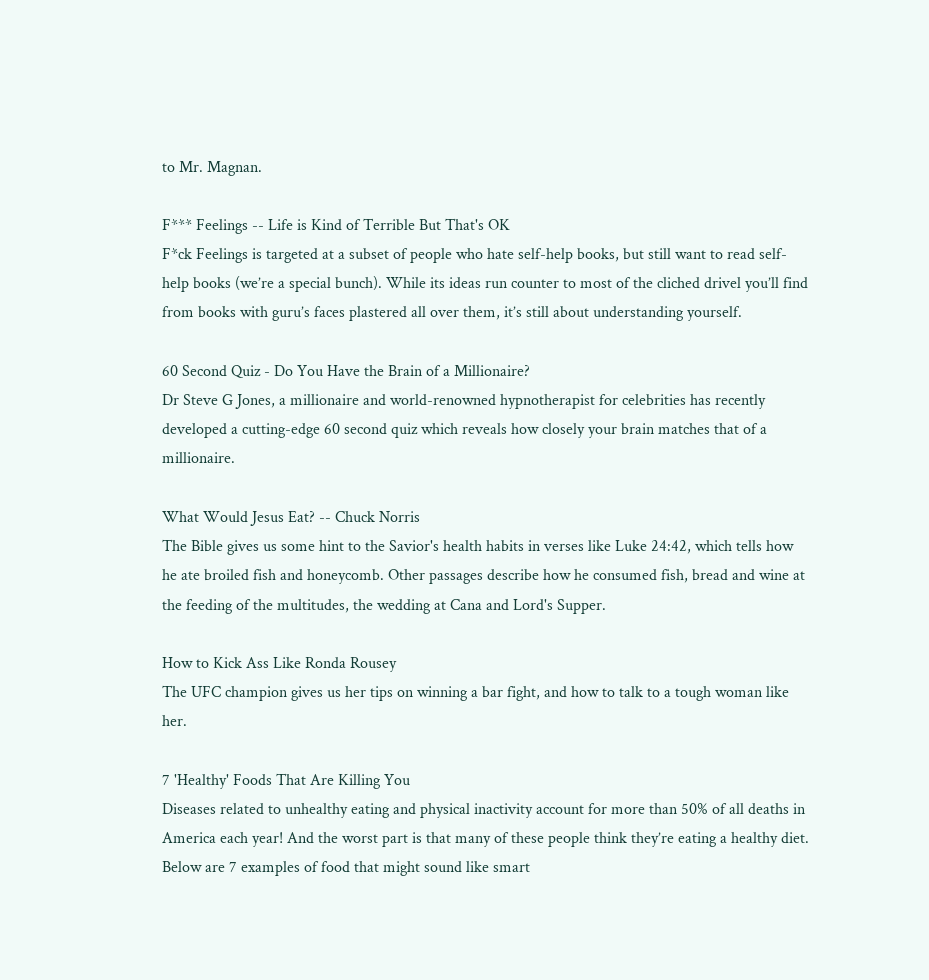to Mr. Magnan.

F*** Feelings -- Life is Kind of Terrible But That's OK
F*ck Feelings is targeted at a subset of people who hate self-help books, but still want to read self-help books (we’re a special bunch). While its ideas run counter to most of the cliched drivel you’ll find from books with guru’s faces plastered all over them, it’s still about understanding yourself.

60 Second Quiz - Do You Have the Brain of a Millionaire?
Dr Steve G Jones, a millionaire and world-renowned hypnotherapist for celebrities has recently developed a cutting-edge 60 second quiz which reveals how closely your brain matches that of a millionaire.

What Would Jesus Eat? -- Chuck Norris
The Bible gives us some hint to the Savior's health habits in verses like Luke 24:42, which tells how he ate broiled fish and honeycomb. Other passages describe how he consumed fish, bread and wine at the feeding of the multitudes, the wedding at Cana and Lord's Supper.

How to Kick Ass Like Ronda Rousey
The UFC champion gives us her tips on winning a bar fight, and how to talk to a tough woman like her.

7 'Healthy' Foods That Are Killing You
Diseases related to unhealthy eating and physical inactivity account for more than 50% of all deaths in America each year! And the worst part is that many of these people think they’re eating a healthy diet. Below are 7 examples of food that might sound like smart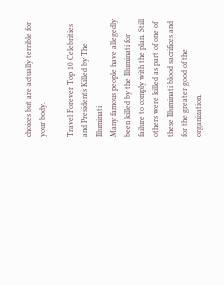choices but are actually terrible for your body.

Travel Forever Top 10 Celebrities and Presidents Killed by The Illuminati
Many famous people have allegedly been killed by the Illuminati for failure to comply with the plan. Still others were killed as part of one of these Illuminati blood sacrifices and for the greater good of the organization.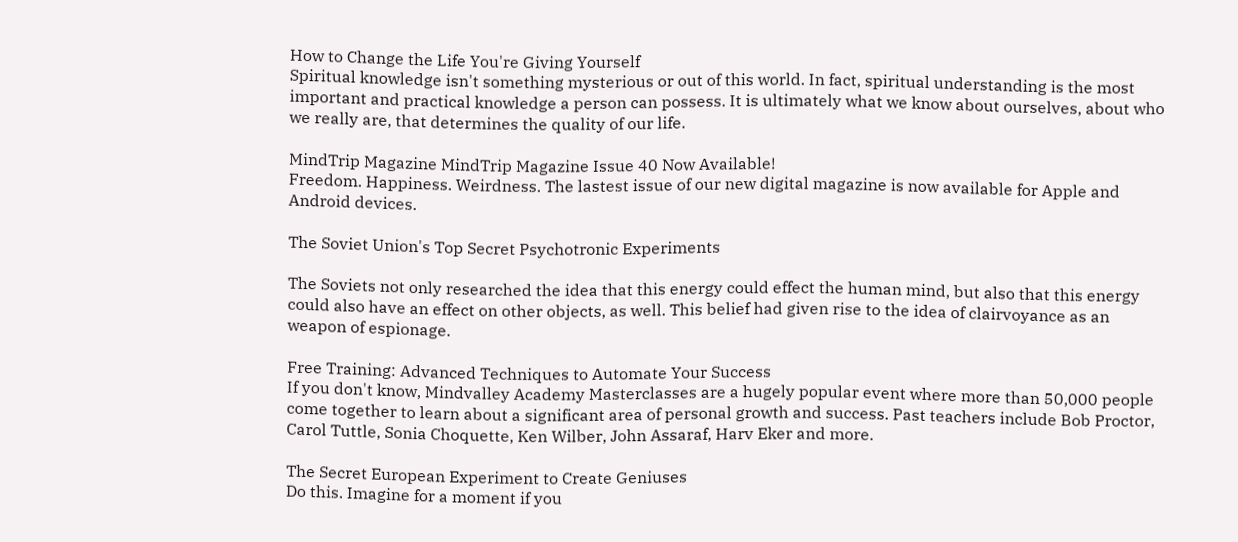How to Change the Life You're Giving Yourself
Spiritual knowledge isn't something mysterious or out of this world. In fact, spiritual understanding is the most important and practical knowledge a person can possess. It is ultimately what we know about ourselves, about who we really are, that determines the quality of our life.

MindTrip Magazine MindTrip Magazine Issue 40 Now Available!
Freedom. Happiness. Weirdness. The lastest issue of our new digital magazine is now available for Apple and Android devices.

The Soviet Union's Top Secret Psychotronic Experiments

The Soviets not only researched the idea that this energy could effect the human mind, but also that this energy could also have an effect on other objects, as well. This belief had given rise to the idea of clairvoyance as an weapon of espionage.

Free Training: Advanced Techniques to Automate Your Success
If you don't know, Mindvalley Academy Masterclasses are a hugely popular event where more than 50,000 people come together to learn about a significant area of personal growth and success. Past teachers include Bob Proctor, Carol Tuttle, Sonia Choquette, Ken Wilber, John Assaraf, Harv Eker and more.

The Secret European Experiment to Create Geniuses
Do this. Imagine for a moment if you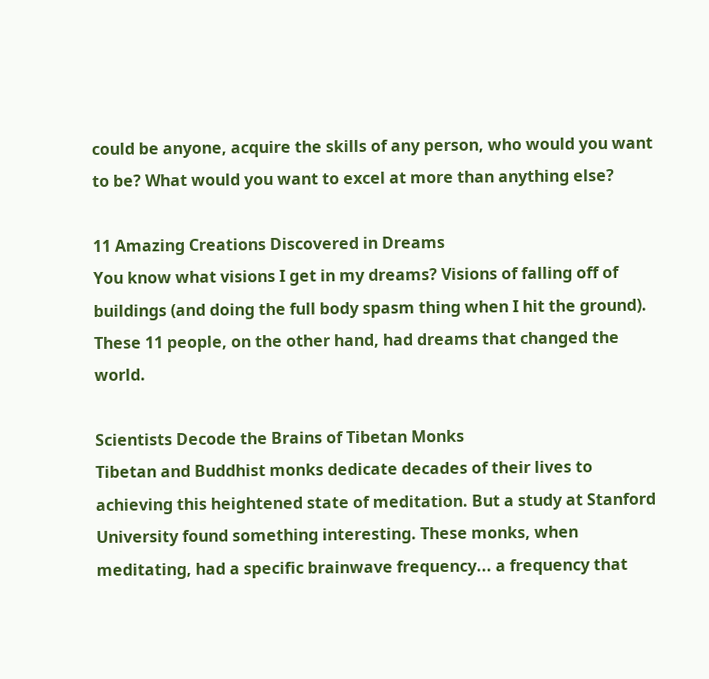could be anyone, acquire the skills of any person, who would you want to be? What would you want to excel at more than anything else?

11 Amazing Creations Discovered in Dreams
You know what visions I get in my dreams? Visions of falling off of buildings (and doing the full body spasm thing when I hit the ground). These 11 people, on the other hand, had dreams that changed the world.

Scientists Decode the Brains of Tibetan Monks
Tibetan and Buddhist monks dedicate decades of their lives to achieving this heightened state of meditation. But a study at Stanford University found something interesting. These monks, when meditating, had a specific brainwave frequency... a frequency that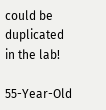could be duplicated in the lab!

55-Year-Old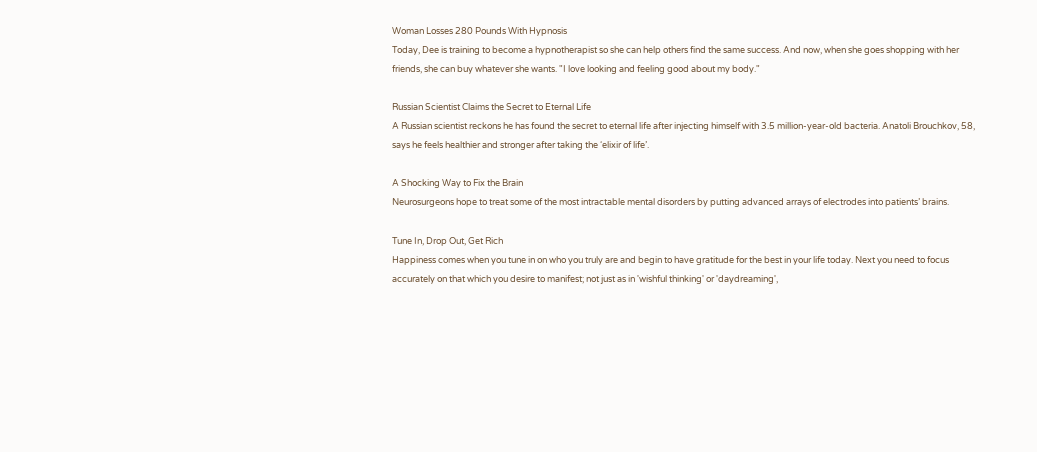Woman Losses 280 Pounds With Hypnosis
Today, Dee is training to become a hypnotherapist so she can help others find the same success. And now, when she goes shopping with her friends, she can buy whatever she wants. "I love looking and feeling good about my body."

Russian Scientist Claims the Secret to Eternal Life
A Russian scientist reckons he has found the secret to eternal life after injecting himself with 3.5 million-year-old bacteria. Anatoli Brouchkov, 58, says he feels healthier and stronger after taking the ‘elixir of life’.

A Shocking Way to Fix the Brain
Neurosurgeons hope to treat some of the most intractable mental disorders by putting advanced arrays of electrodes into patients’ brains.

Tune In, Drop Out, Get Rich
Happiness comes when you tune in on who you truly are and begin to have gratitude for the best in your life today. Next you need to focus accurately on that which you desire to manifest; not just as in 'wishful thinking' or 'daydreaming',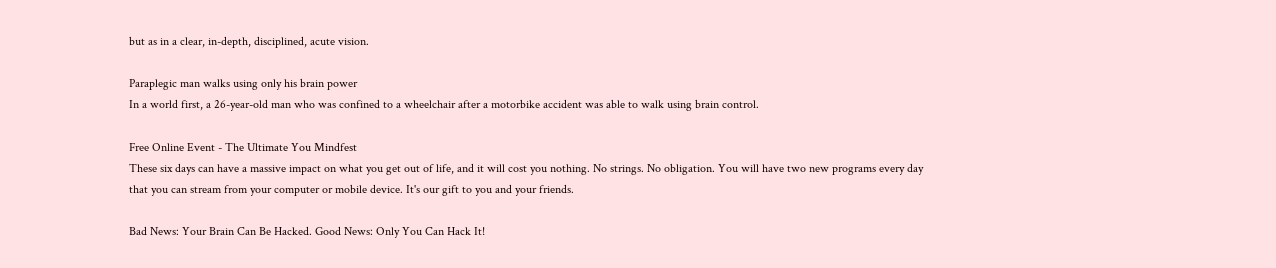but as in a clear, in-depth, disciplined, acute vision.

Paraplegic man walks using only his brain power
In a world first, a 26-year-old man who was confined to a wheelchair after a motorbike accident was able to walk using brain control.

Free Online Event - The Ultimate You Mindfest
These six days can have a massive impact on what you get out of life, and it will cost you nothing. No strings. No obligation. You will have two new programs every day that you can stream from your computer or mobile device. It's our gift to you and your friends.

Bad News: Your Brain Can Be Hacked. Good News: Only You Can Hack It!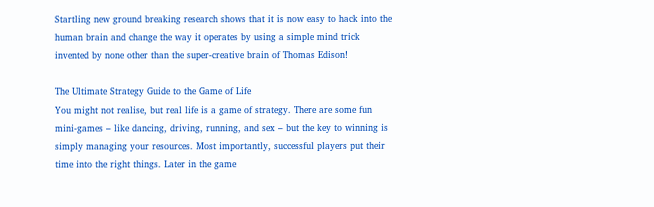Startling new ground breaking research shows that it is now easy to hack into the human brain and change the way it operates by using a simple mind trick invented by none other than the super-creative brain of Thomas Edison!

The Ultimate Strategy Guide to the Game of Life
You might not realise, but real life is a game of strategy. There are some fun mini-games – like dancing, driving, running, and sex – but the key to winning is simply managing your resources. Most importantly, successful players put their time into the right things. Later in the game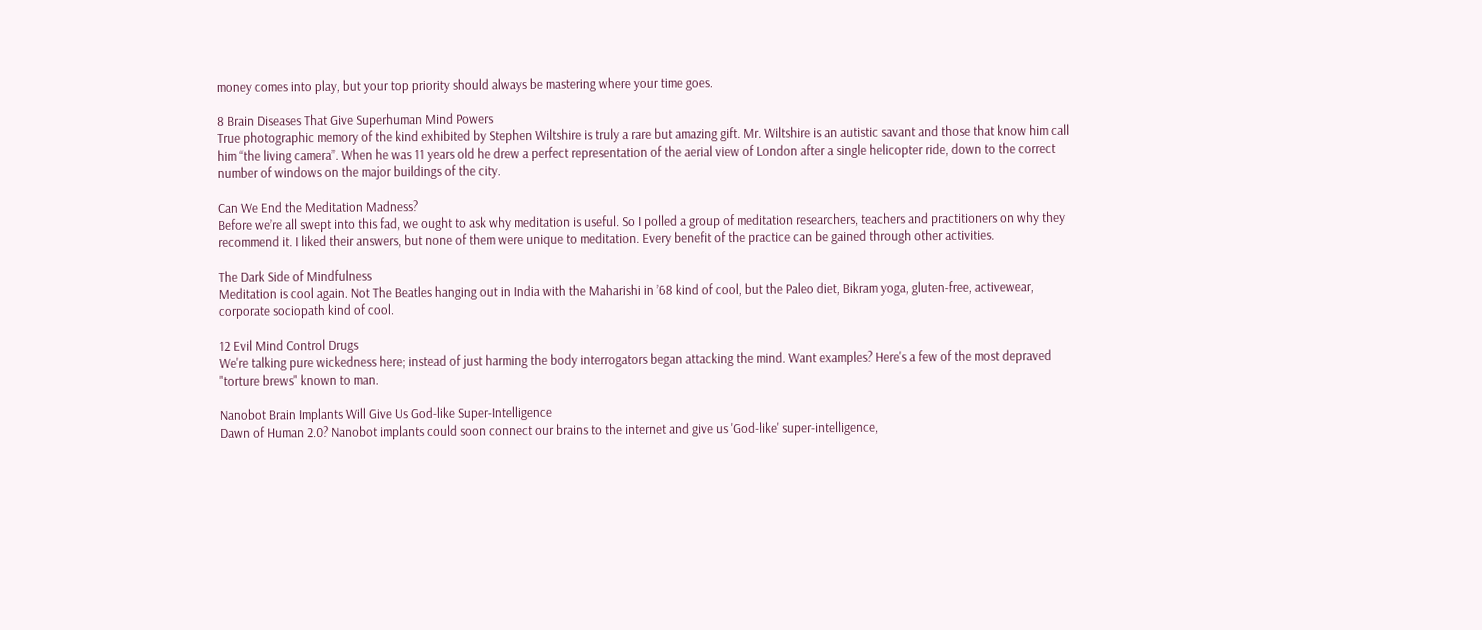money comes into play, but your top priority should always be mastering where your time goes.

8 Brain Diseases That Give Superhuman Mind Powers
True photographic memory of the kind exhibited by Stephen Wiltshire is truly a rare but amazing gift. Mr. Wiltshire is an autistic savant and those that know him call him “the living camera”. When he was 11 years old he drew a perfect representation of the aerial view of London after a single helicopter ride, down to the correct number of windows on the major buildings of the city.

Can We End the Meditation Madness?
Before we’re all swept into this fad, we ought to ask why meditation is useful. So I polled a group of meditation researchers, teachers and practitioners on why they recommend it. I liked their answers, but none of them were unique to meditation. Every benefit of the practice can be gained through other activities.

The Dark Side of Mindfulness
Meditation is cool again. Not The Beatles hanging out in India with the Maharishi in ’68 kind of cool, but the Paleo diet, Bikram yoga, gluten-free, activewear, corporate sociopath kind of cool.

12 Evil Mind Control Drugs
We're talking pure wickedness here; instead of just harming the body interrogators began attacking the mind. Want examples? Here's a few of the most depraved "torture brews" known to man.

Nanobot Brain Implants Will Give Us God-like Super-Intelligence
Dawn of Human 2.0? Nanobot implants could soon connect our brains to the internet and give us 'God-like' super-intelligence,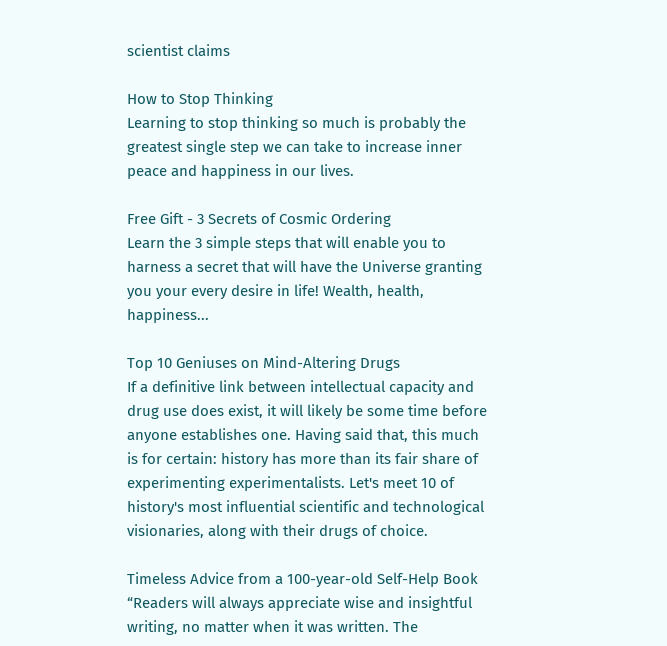scientist claims

How to Stop Thinking
Learning to stop thinking so much is probably the greatest single step we can take to increase inner peace and happiness in our lives.

Free Gift - 3 Secrets of Cosmic Ordering
Learn the 3 simple steps that will enable you to harness a secret that will have the Universe granting you your every desire in life! Wealth, health, happiness...

Top 10 Geniuses on Mind-Altering Drugs
If a definitive link between intellectual capacity and drug use does exist, it will likely be some time before anyone establishes one. Having said that, this much is for certain: history has more than its fair share of experimenting experimentalists. Let's meet 10 of history's most influential scientific and technological visionaries, along with their drugs of choice.

Timeless Advice from a 100-year-old Self-Help Book
“Readers will always appreciate wise and insightful writing, no matter when it was written. The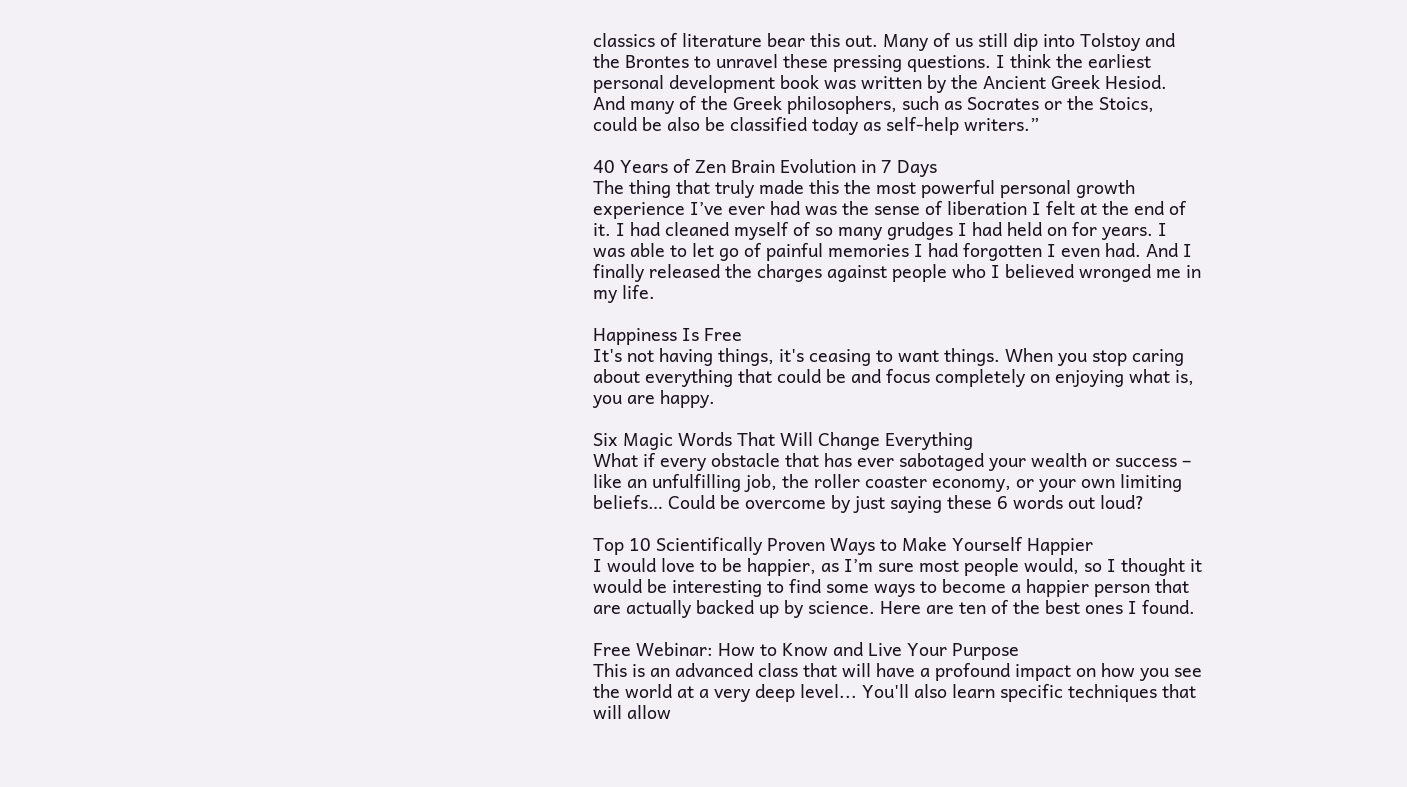classics of literature bear this out. Many of us still dip into Tolstoy and the Brontes to unravel these pressing questions. I think the earliest personal development book was written by the Ancient Greek Hesiod. And many of the Greek philosophers, such as Socrates or the Stoics, could be also be classified today as self-help writers.”

40 Years of Zen Brain Evolution in 7 Days
The thing that truly made this the most powerful personal growth experience I’ve ever had was the sense of liberation I felt at the end of it. I had cleaned myself of so many grudges I had held on for years. I was able to let go of painful memories I had forgotten I even had. And I finally released the charges against people who I believed wronged me in my life.

Happiness Is Free
It's not having things, it's ceasing to want things. When you stop caring about everything that could be and focus completely on enjoying what is, you are happy.

Six Magic Words That Will Change Everything
What if every obstacle that has ever sabotaged your wealth or success – like an unfulfilling job, the roller coaster economy, or your own limiting beliefs… Could be overcome by just saying these 6 words out loud?

Top 10 Scientifically Proven Ways to Make Yourself Happier
I would love to be happier, as I’m sure most people would, so I thought it would be interesting to find some ways to become a happier person that are actually backed up by science. Here are ten of the best ones I found.

Free Webinar: How to Know and Live Your Purpose
This is an advanced class that will have a profound impact on how you see the world at a very deep level... You'll also learn specific techniques that will allow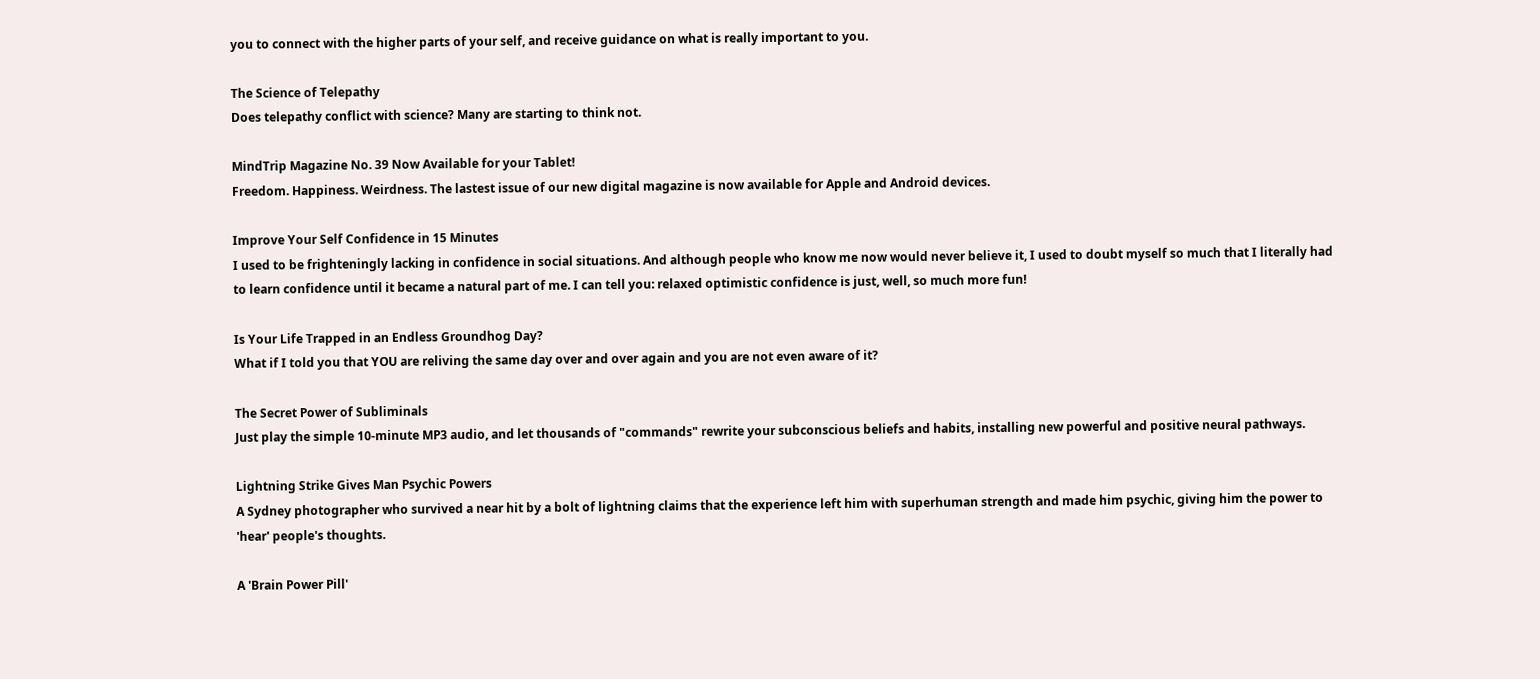you to connect with the higher parts of your self, and receive guidance on what is really important to you.

The Science of Telepathy
Does telepathy conflict with science? Many are starting to think not.

MindTrip Magazine No. 39 Now Available for your Tablet!
Freedom. Happiness. Weirdness. The lastest issue of our new digital magazine is now available for Apple and Android devices.

Improve Your Self Confidence in 15 Minutes
I used to be frighteningly lacking in confidence in social situations. And although people who know me now would never believe it, I used to doubt myself so much that I literally had to learn confidence until it became a natural part of me. I can tell you: relaxed optimistic confidence is just, well, so much more fun!

Is Your Life Trapped in an Endless Groundhog Day?
What if I told you that YOU are reliving the same day over and over again and you are not even aware of it?

The Secret Power of Subliminals
Just play the simple 10-minute MP3 audio, and let thousands of "commands" rewrite your subconscious beliefs and habits, installing new powerful and positive neural pathways.

Lightning Strike Gives Man Psychic Powers
A Sydney photographer who survived a near hit by a bolt of lightning claims that the experience left him with superhuman strength and made him psychic, giving him the power to 'hear' people's thoughts.

A 'Brain Power Pill'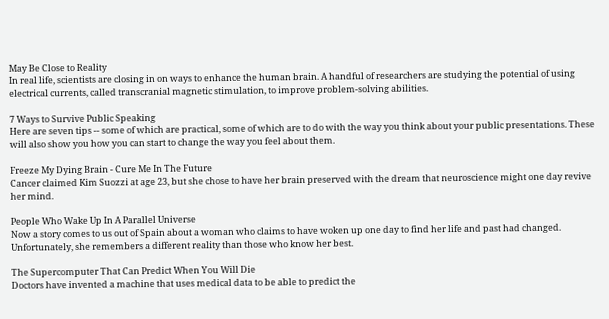May Be Close to Reality
In real life, scientists are closing in on ways to enhance the human brain. A handful of researchers are studying the potential of using electrical currents, called transcranial magnetic stimulation, to improve problem-solving abilities.

7 Ways to Survive Public Speaking
Here are seven tips -- some of which are practical, some of which are to do with the way you think about your public presentations. These will also show you how you can start to change the way you feel about them.

Freeze My Dying Brain - Cure Me In The Future
Cancer claimed Kim Suozzi at age 23, but she chose to have her brain preserved with the dream that neuroscience might one day revive her mind.

People Who Wake Up In A Parallel Universe
Now a story comes to us out of Spain about a woman who claims to have woken up one day to find her life and past had changed. Unfortunately, she remembers a different reality than those who know her best.

The Supercomputer That Can Predict When You Will Die
Doctors have invented a machine that uses medical data to be able to predict the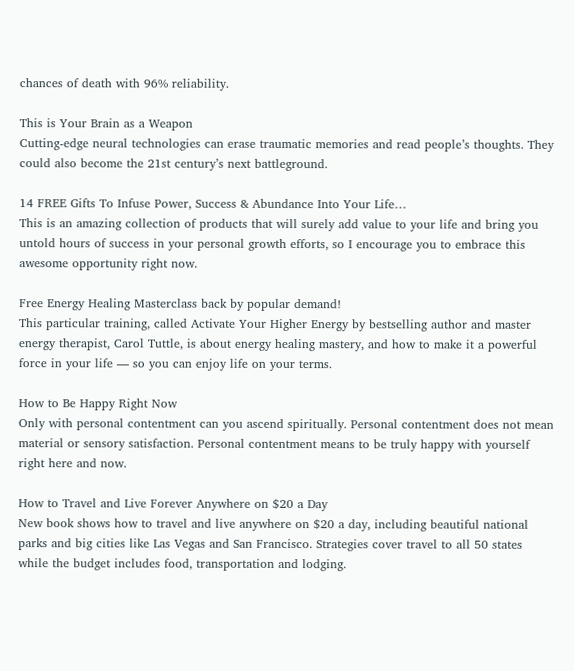chances of death with 96% reliability.

This is Your Brain as a Weapon
Cutting-edge neural technologies can erase traumatic memories and read people’s thoughts. They could also become the 21st century’s next battleground.

14 FREE Gifts To Infuse Power, Success & Abundance Into Your Life…
This is an amazing collection of products that will surely add value to your life and bring you untold hours of success in your personal growth efforts, so I encourage you to embrace this awesome opportunity right now.

Free Energy Healing Masterclass back by popular demand!
This particular training, called Activate Your Higher Energy by bestselling author and master energy therapist, Carol Tuttle, is about energy healing mastery, and how to make it a powerful force in your life — so you can enjoy life on your terms.

How to Be Happy Right Now
Only with personal contentment can you ascend spiritually. Personal contentment does not mean material or sensory satisfaction. Personal contentment means to be truly happy with yourself right here and now.

How to Travel and Live Forever Anywhere on $20 a Day
New book shows how to travel and live anywhere on $20 a day, including beautiful national parks and big cities like Las Vegas and San Francisco. Strategies cover travel to all 50 states while the budget includes food, transportation and lodging.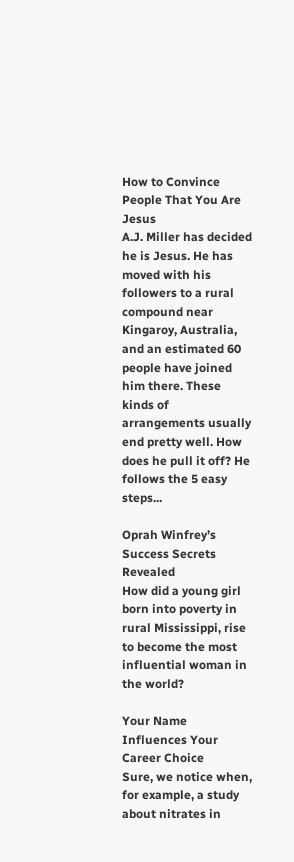How to Convince People That You Are Jesus
A.J. Miller has decided he is Jesus. He has moved with his followers to a rural compound near Kingaroy, Australia, and an estimated 60 people have joined him there. These kinds of arrangements usually end pretty well. How does he pull it off? He follows the 5 easy steps...

Oprah Winfrey’s Success Secrets Revealed
How did a young girl born into poverty in rural Mississippi, rise to become the most influential woman in the world?

Your Name Influences Your Career Choice
Sure, we notice when, for example, a study about nitrates in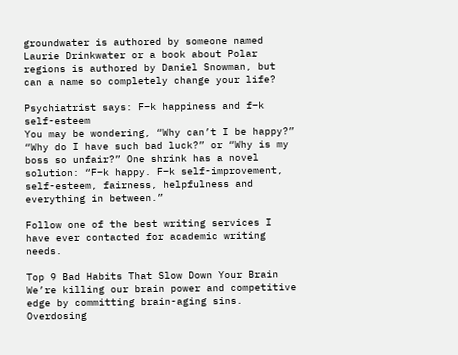groundwater is authored by someone named Laurie Drinkwater or a book about Polar regions is authored by Daniel Snowman, but can a name so completely change your life?

Psychiatrist says: F–k happiness and f–k self-esteem
You may be wondering, “Why can’t I be happy?” “Why do I have such bad luck?” or “Why is my boss so unfair?” One shrink has a novel solution: “F–k happy. F–k self-improvement, self-esteem, fairness, helpfulness and everything in between.”

Follow one of the best writing services I have ever contacted for academic writing needs.

Top 9 Bad Habits That Slow Down Your Brain
We’re killing our brain power and competitive edge by committing brain-aging sins. Overdosing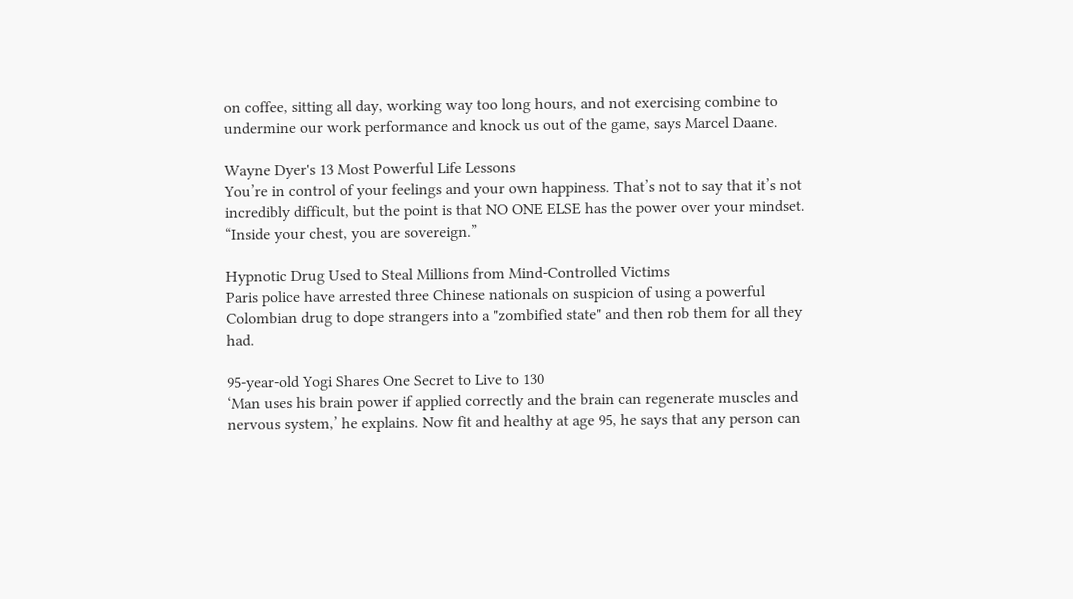on coffee, sitting all day, working way too long hours, and not exercising combine to undermine our work performance and knock us out of the game, says Marcel Daane.

Wayne Dyer's 13 Most Powerful Life Lessons
You’re in control of your feelings and your own happiness. That’s not to say that it’s not incredibly difficult, but the point is that NO ONE ELSE has the power over your mindset. “Inside your chest, you are sovereign.”

Hypnotic Drug Used to Steal Millions from Mind-Controlled Victims
Paris police have arrested three Chinese nationals on suspicion of using a powerful Colombian drug to dope strangers into a "zombified state" and then rob them for all they had.

95-year-old Yogi Shares One Secret to Live to 130
‘Man uses his brain power if applied correctly and the brain can regenerate muscles and nervous system,’ he explains. Now fit and healthy at age 95, he says that any person can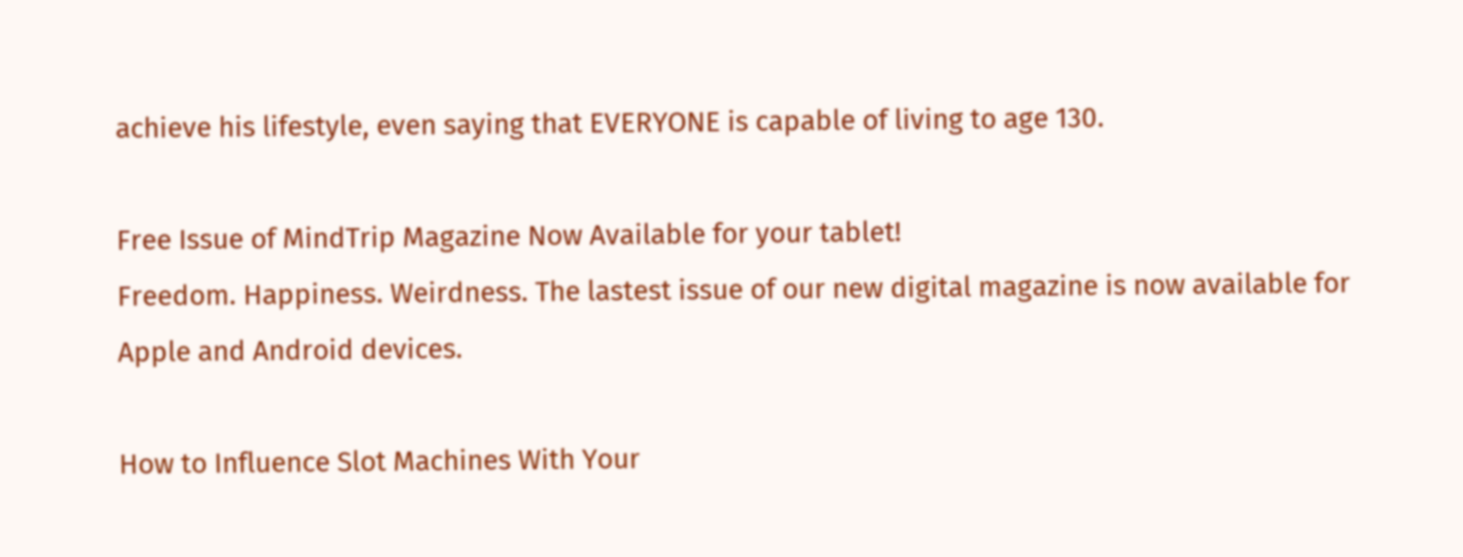achieve his lifestyle, even saying that EVERYONE is capable of living to age 130.

Free Issue of MindTrip Magazine Now Available for your tablet!
Freedom. Happiness. Weirdness. The lastest issue of our new digital magazine is now available for Apple and Android devices.

How to Influence Slot Machines With Your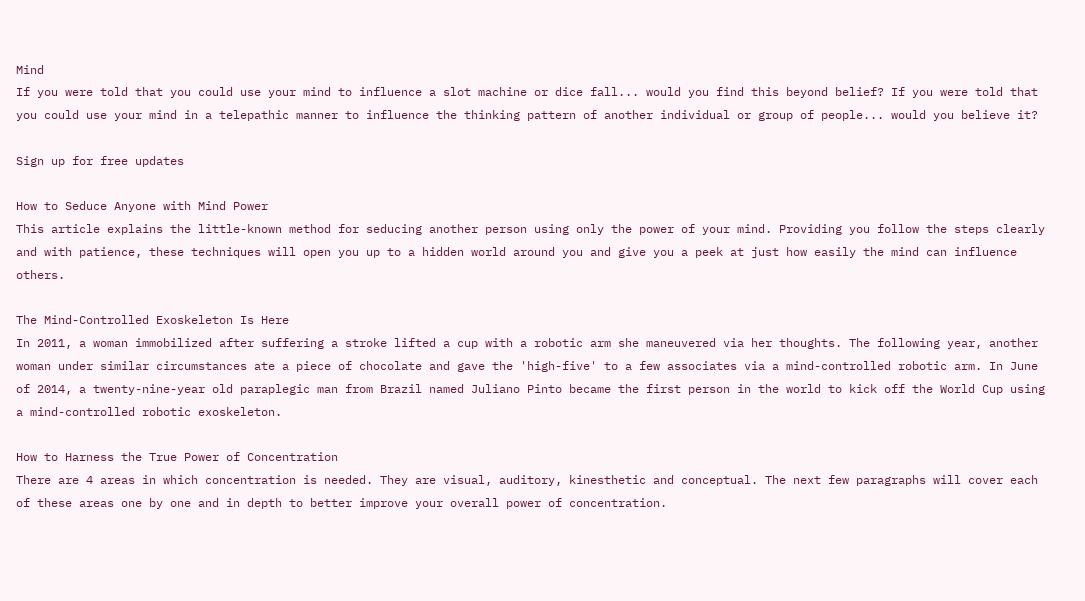Mind
If you were told that you could use your mind to influence a slot machine or dice fall... would you find this beyond belief? If you were told that you could use your mind in a telepathic manner to influence the thinking pattern of another individual or group of people... would you believe it?

Sign up for free updates

How to Seduce Anyone with Mind Power
This article explains the little-known method for seducing another person using only the power of your mind. Providing you follow the steps clearly and with patience, these techniques will open you up to a hidden world around you and give you a peek at just how easily the mind can influence others.

The Mind-Controlled Exoskeleton Is Here
In 2011, a woman immobilized after suffering a stroke lifted a cup with a robotic arm she maneuvered via her thoughts. The following year, another woman under similar circumstances ate a piece of chocolate and gave the 'high-five' to a few associates via a mind-controlled robotic arm. In June of 2014, a twenty-nine-year old paraplegic man from Brazil named Juliano Pinto became the first person in the world to kick off the World Cup using a mind-controlled robotic exoskeleton.

How to Harness the True Power of Concentration
There are 4 areas in which concentration is needed. They are visual, auditory, kinesthetic and conceptual. The next few paragraphs will cover each of these areas one by one and in depth to better improve your overall power of concentration.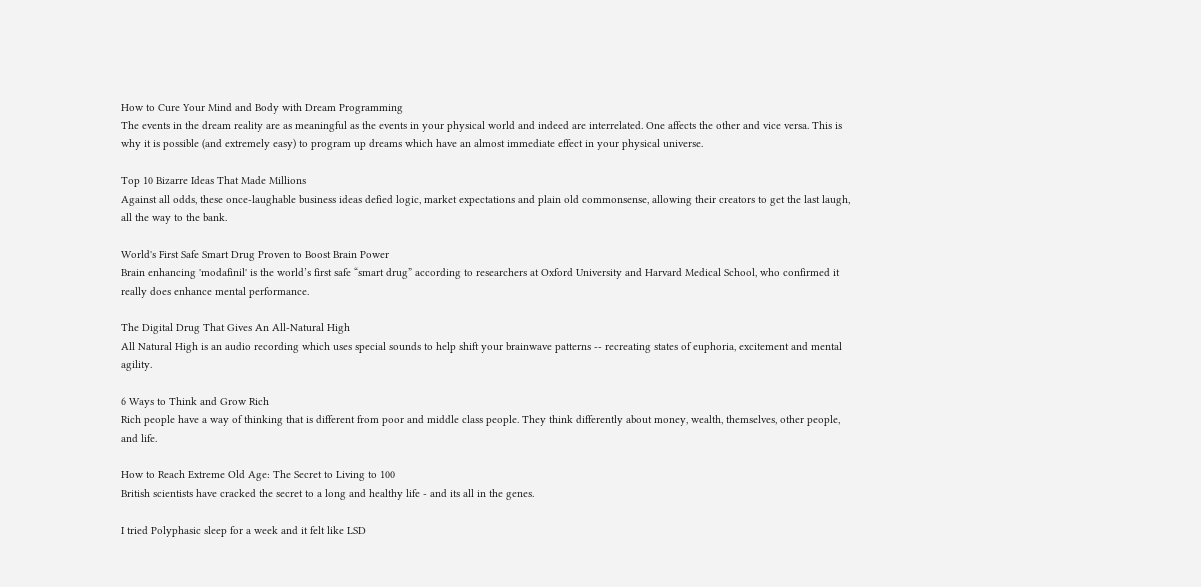How to Cure Your Mind and Body with Dream Programming
The events in the dream reality are as meaningful as the events in your physical world and indeed are interrelated. One affects the other and vice versa. This is why it is possible (and extremely easy) to program up dreams which have an almost immediate effect in your physical universe.

Top 10 Bizarre Ideas That Made Millions
Against all odds, these once-laughable business ideas defied logic, market expectations and plain old commonsense, allowing their creators to get the last laugh, all the way to the bank.

World's First Safe Smart Drug Proven to Boost Brain Power
Brain enhancing 'modafinil' is the world’s first safe “smart drug” according to researchers at Oxford University and Harvard Medical School, who confirmed it really does enhance mental performance.

The Digital Drug That Gives An All-Natural High
All Natural High is an audio recording which uses special sounds to help shift your brainwave patterns -- recreating states of euphoria, excitement and mental agility.

6 Ways to Think and Grow Rich
Rich people have a way of thinking that is different from poor and middle class people. They think differently about money, wealth, themselves, other people, and life.

How to Reach Extreme Old Age: The Secret to Living to 100
British scientists have cracked the secret to a long and healthy life - and its all in the genes.

I tried Polyphasic sleep for a week and it felt like LSD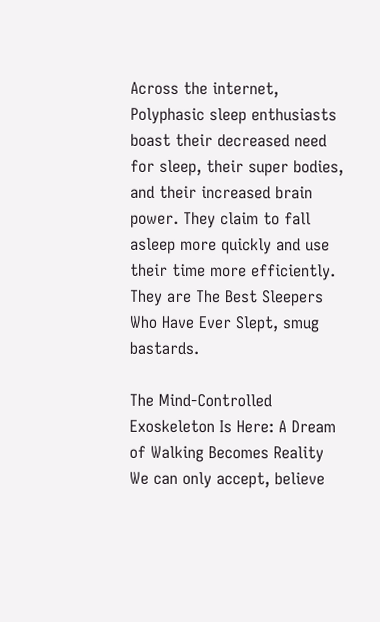Across the internet, Polyphasic sleep enthusiasts boast their decreased need for sleep, their super bodies, and their increased brain power. They claim to fall asleep more quickly and use their time more efficiently. They are The Best Sleepers Who Have Ever Slept, smug bastards.

The Mind-Controlled Exoskeleton Is Here: A Dream of Walking Becomes Reality
We can only accept, believe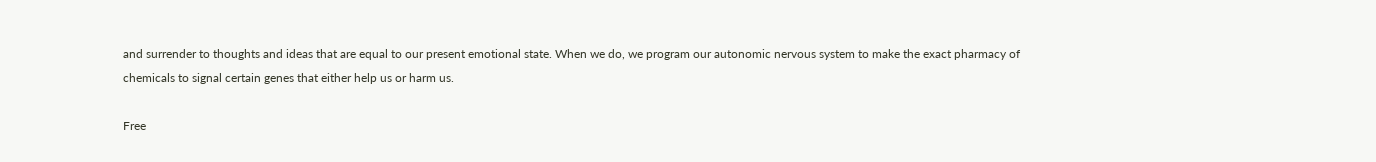and surrender to thoughts and ideas that are equal to our present emotional state. When we do, we program our autonomic nervous system to make the exact pharmacy of chemicals to signal certain genes that either help us or harm us.

Free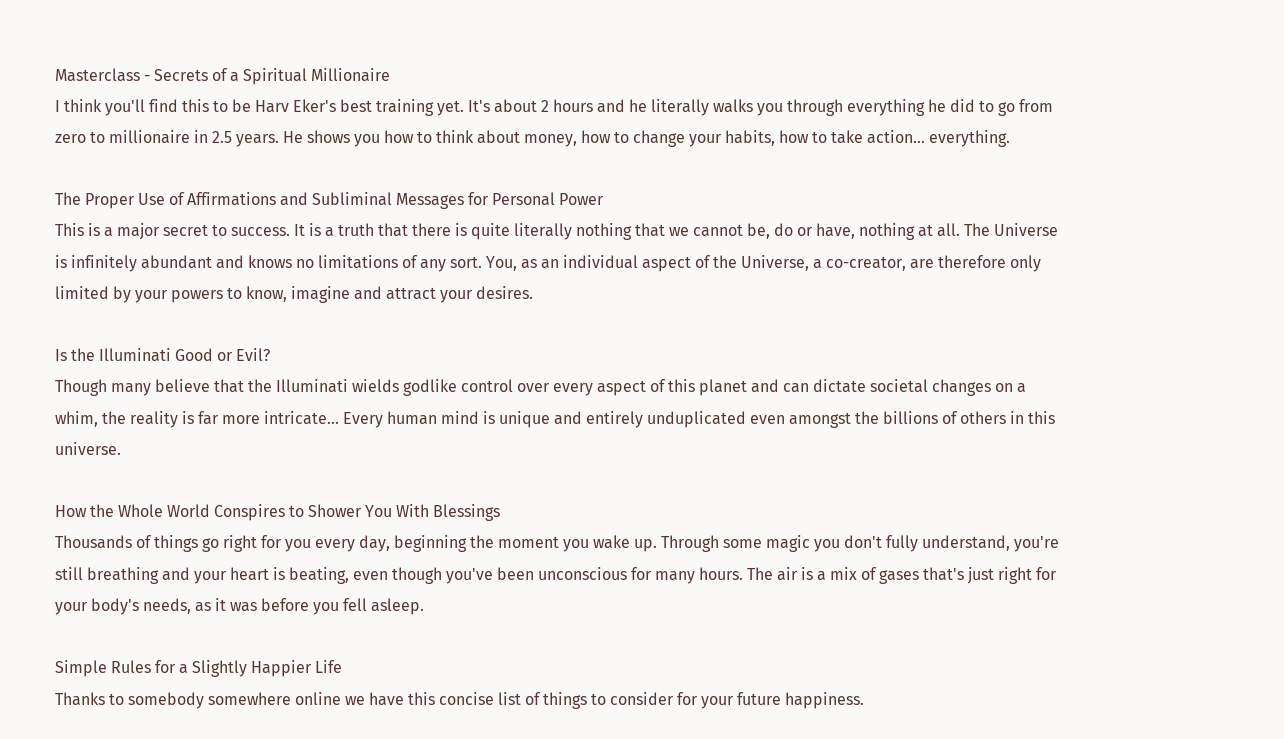Masterclass - Secrets of a Spiritual Millionaire
I think you'll find this to be Harv Eker's best training yet. It's about 2 hours and he literally walks you through everything he did to go from zero to millionaire in 2.5 years. He shows you how to think about money, how to change your habits, how to take action... everything.

The Proper Use of Affirmations and Subliminal Messages for Personal Power
This is a major secret to success. It is a truth that there is quite literally nothing that we cannot be, do or have, nothing at all. The Universe is infinitely abundant and knows no limitations of any sort. You, as an individual aspect of the Universe, a co-creator, are therefore only limited by your powers to know, imagine and attract your desires.

Is the Illuminati Good or Evil?
Though many believe that the Illuminati wields godlike control over every aspect of this planet and can dictate societal changes on a whim, the reality is far more intricate... Every human mind is unique and entirely unduplicated even amongst the billions of others in this universe.

How the Whole World Conspires to Shower You With Blessings
Thousands of things go right for you every day, beginning the moment you wake up. Through some magic you don't fully understand, you're still breathing and your heart is beating, even though you've been unconscious for many hours. The air is a mix of gases that's just right for your body's needs, as it was before you fell asleep.

Simple Rules for a Slightly Happier Life
Thanks to somebody somewhere online we have this concise list of things to consider for your future happiness.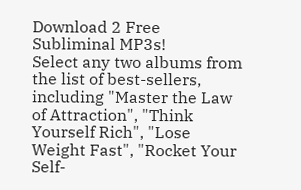Download 2 Free Subliminal MP3s!
Select any two albums from the list of best-sellers, including "Master the Law of Attraction", "Think Yourself Rich", "Lose Weight Fast", "Rocket Your Self-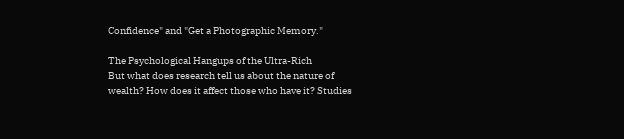Confidence" and "Get a Photographic Memory."

The Psychological Hangups of the Ultra-Rich
But what does research tell us about the nature of wealth? How does it affect those who have it? Studies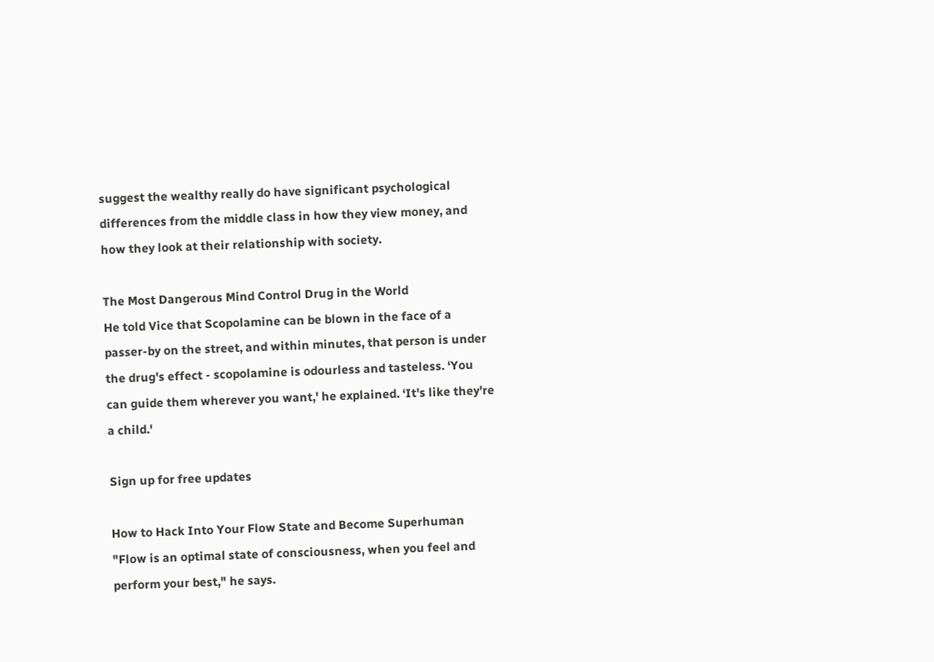suggest the wealthy really do have significant psychological differences from the middle class in how they view money, and how they look at their relationship with society.

The Most Dangerous Mind Control Drug in the World
He told Vice that Scopolamine can be blown in the face of a passer-by on the street, and within minutes, that person is under the drug's effect - scopolamine is odourless and tasteless. ‘You can guide them wherever you want,' he explained. ‘It's like they're a child.'

Sign up for free updates

How to Hack Into Your Flow State and Become Superhuman
"Flow is an optimal state of consciousness, when you feel and perform your best," he says.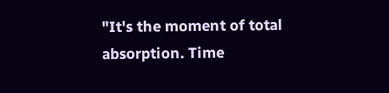"It's the moment of total absorption. Time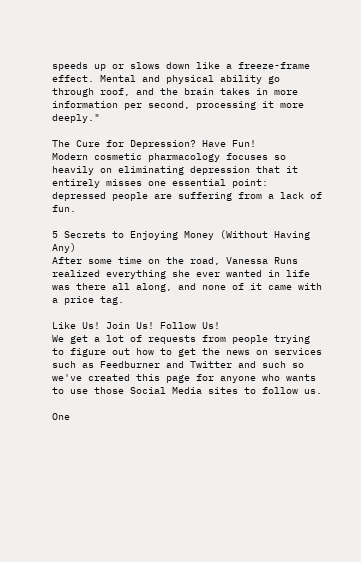speeds up or slows down like a freeze-frame effect. Mental and physical ability go through roof, and the brain takes in more information per second, processing it more deeply."

The Cure for Depression? Have Fun!
Modern cosmetic pharmacology focuses so heavily on eliminating depression that it entirely misses one essential point: depressed people are suffering from a lack of fun.

5 Secrets to Enjoying Money (Without Having Any)
After some time on the road, Vanessa Runs realized everything she ever wanted in life was there all along, and none of it came with a price tag.

Like Us! Join Us! Follow Us!
We get a lot of requests from people trying to figure out how to get the news on services such as Feedburner and Twitter and such so we've created this page for anyone who wants to use those Social Media sites to follow us.

One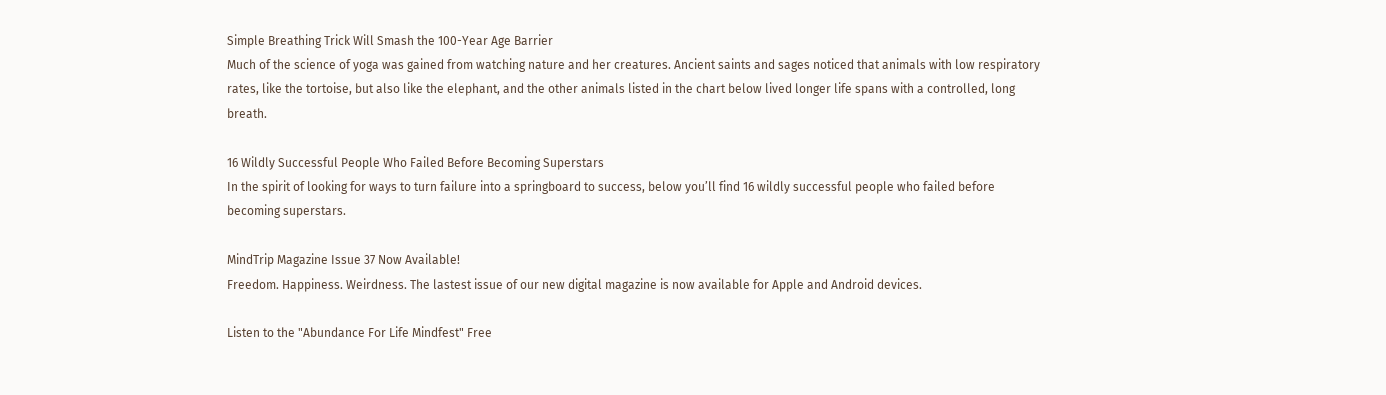Simple Breathing Trick Will Smash the 100-Year Age Barrier
Much of the science of yoga was gained from watching nature and her creatures. Ancient saints and sages noticed that animals with low respiratory rates, like the tortoise, but also like the elephant, and the other animals listed in the chart below lived longer life spans with a controlled, long breath.

16 Wildly Successful People Who Failed Before Becoming Superstars
In the spirit of looking for ways to turn failure into a springboard to success, below you’ll find 16 wildly successful people who failed before becoming superstars.

MindTrip Magazine Issue 37 Now Available!
Freedom. Happiness. Weirdness. The lastest issue of our new digital magazine is now available for Apple and Android devices.

Listen to the "Abundance For Life Mindfest" Free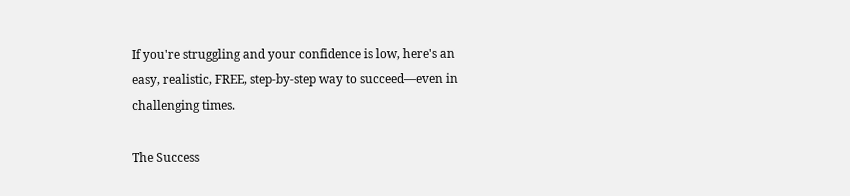If you're struggling and your confidence is low, here's an easy, realistic, FREE, step-by-step way to succeed—even in challenging times.

The Success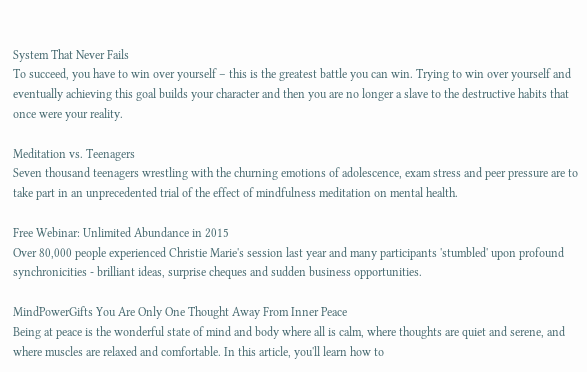System That Never Fails
To succeed, you have to win over yourself – this is the greatest battle you can win. Trying to win over yourself and eventually achieving this goal builds your character and then you are no longer a slave to the destructive habits that once were your reality.

Meditation vs. Teenagers
Seven thousand teenagers wrestling with the churning emotions of adolescence, exam stress and peer pressure are to take part in an unprecedented trial of the effect of mindfulness meditation on mental health.

Free Webinar: Unlimited Abundance in 2015
Over 80,000 people experienced Christie Marie's session last year and many participants 'stumbled' upon profound synchronicities - brilliant ideas, surprise cheques and sudden business opportunities.

MindPowerGifts You Are Only One Thought Away From Inner Peace
Being at peace is the wonderful state of mind and body where all is calm, where thoughts are quiet and serene, and where muscles are relaxed and comfortable. In this article, you'll learn how to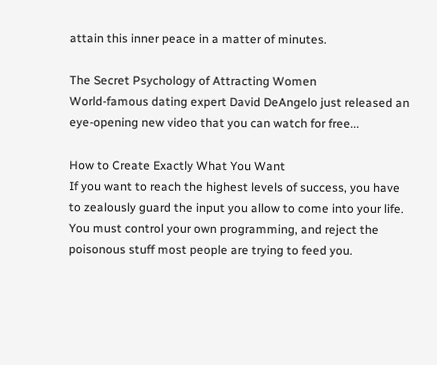attain this inner peace in a matter of minutes.

The Secret Psychology of Attracting Women
World-famous dating expert David DeAngelo just released an eye-opening new video that you can watch for free...

How to Create Exactly What You Want
If you want to reach the highest levels of success, you have to zealously guard the input you allow to come into your life. You must control your own programming, and reject the poisonous stuff most people are trying to feed you.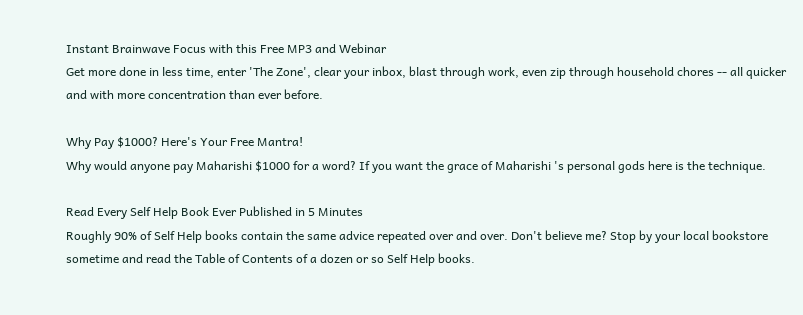Instant Brainwave Focus with this Free MP3 and Webinar
Get more done in less time, enter 'The Zone', clear your inbox, blast through work, even zip through household chores -- all quicker and with more concentration than ever before.

Why Pay $1000? Here's Your Free Mantra!
Why would anyone pay Maharishi $1000 for a word? If you want the grace of Maharishi 's personal gods here is the technique.

Read Every Self Help Book Ever Published in 5 Minutes
Roughly 90% of Self Help books contain the same advice repeated over and over. Don't believe me? Stop by your local bookstore sometime and read the Table of Contents of a dozen or so Self Help books.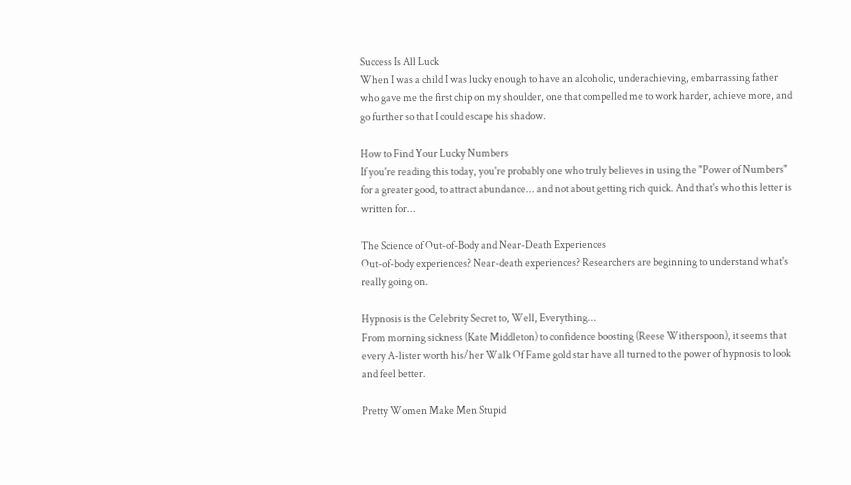Success Is All Luck
When I was a child I was lucky enough to have an alcoholic, underachieving, embarrassing father who gave me the first chip on my shoulder, one that compelled me to work harder, achieve more, and go further so that I could escape his shadow.

How to Find Your Lucky Numbers
If you're reading this today, you're probably one who truly believes in using the "Power of Numbers" for a greater good, to attract abundance... and not about getting rich quick. And that's who this letter is written for...

The Science of Out-of-Body and Near-Death Experiences
Out-of-body experiences? Near-death experiences? Researchers are beginning to understand what's really going on.

Hypnosis is the Celebrity Secret to, Well, Everything...
From morning sickness (Kate Middleton) to confidence boosting (Reese Witherspoon), it seems that every A-lister worth his/her Walk Of Fame gold star have all turned to the power of hypnosis to look and feel better.

Pretty Women Make Men Stupid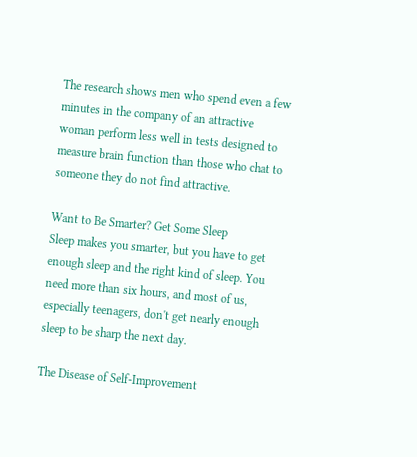The research shows men who spend even a few minutes in the company of an attractive woman perform less well in tests designed to measure brain function than those who chat to someone they do not find attractive.

Want to Be Smarter? Get Some Sleep
Sleep makes you smarter, but you have to get enough sleep and the right kind of sleep. You need more than six hours, and most of us, especially teenagers, don't get nearly enough sleep to be sharp the next day.

The Disease of Self-Improvement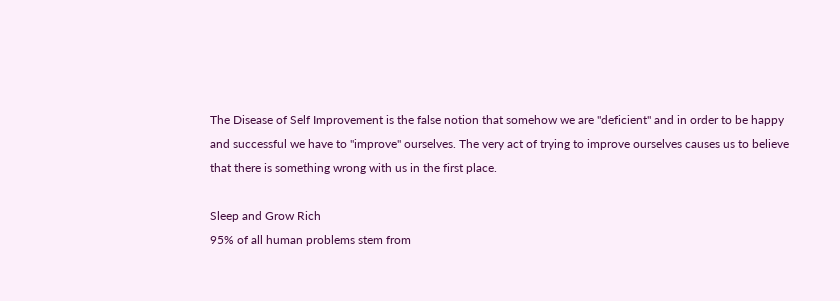The Disease of Self Improvement is the false notion that somehow we are "deficient" and in order to be happy and successful we have to "improve" ourselves. The very act of trying to improve ourselves causes us to believe that there is something wrong with us in the first place.

Sleep and Grow Rich
95% of all human problems stem from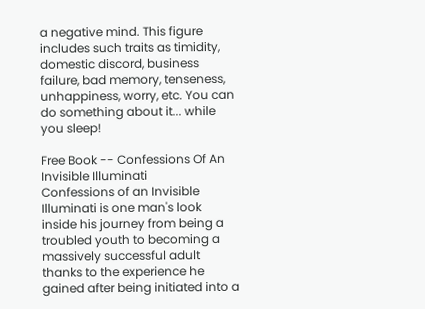a negative mind. This figure includes such traits as timidity, domestic discord, business failure, bad memory, tenseness, unhappiness, worry, etc. You can do something about it... while you sleep!

Free Book -- Confessions Of An Invisible Illuminati
Confessions of an Invisible Illuminati is one man's look inside his journey from being a troubled youth to becoming a massively successful adult thanks to the experience he gained after being initiated into a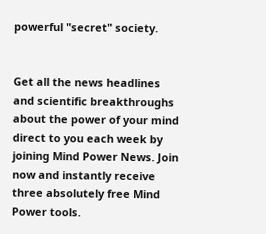powerful "secret" society.


Get all the news headlines and scientific breakthroughs about the power of your mind direct to you each week by joining Mind Power News. Join now and instantly receive three absolutely free Mind Power tools.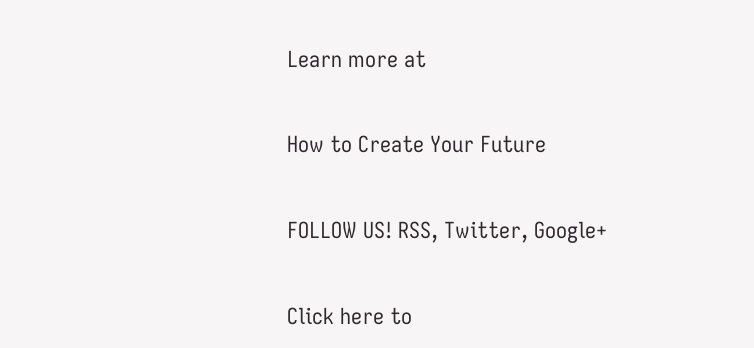Learn more at


How to Create Your Future


FOLLOW US! RSS, Twitter, Google+


Click here to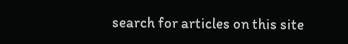search for articles on this site